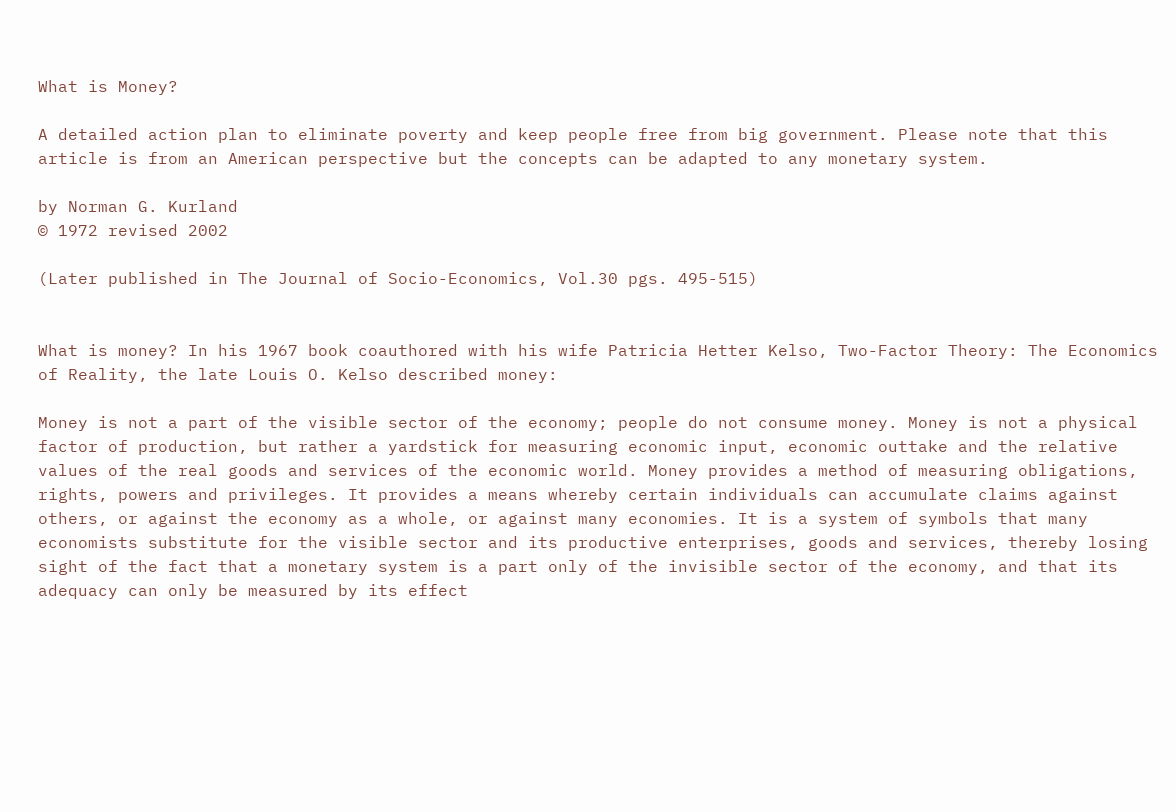What is Money?

A detailed action plan to eliminate poverty and keep people free from big government. Please note that this article is from an American perspective but the concepts can be adapted to any monetary system.

by Norman G. Kurland
© 1972 revised 2002

(Later published in The Journal of Socio-Economics, Vol.30 pgs. 495-515)


What is money? In his 1967 book coauthored with his wife Patricia Hetter Kelso, Two-Factor Theory: The Economics of Reality, the late Louis O. Kelso described money:

Money is not a part of the visible sector of the economy; people do not consume money. Money is not a physical factor of production, but rather a yardstick for measuring economic input, economic outtake and the relative values of the real goods and services of the economic world. Money provides a method of measuring obligations, rights, powers and privileges. It provides a means whereby certain individuals can accumulate claims against others, or against the economy as a whole, or against many economies. It is a system of symbols that many economists substitute for the visible sector and its productive enterprises, goods and services, thereby losing sight of the fact that a monetary system is a part only of the invisible sector of the economy, and that its adequacy can only be measured by its effect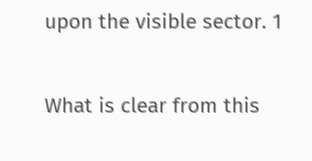upon the visible sector. 1

What is clear from this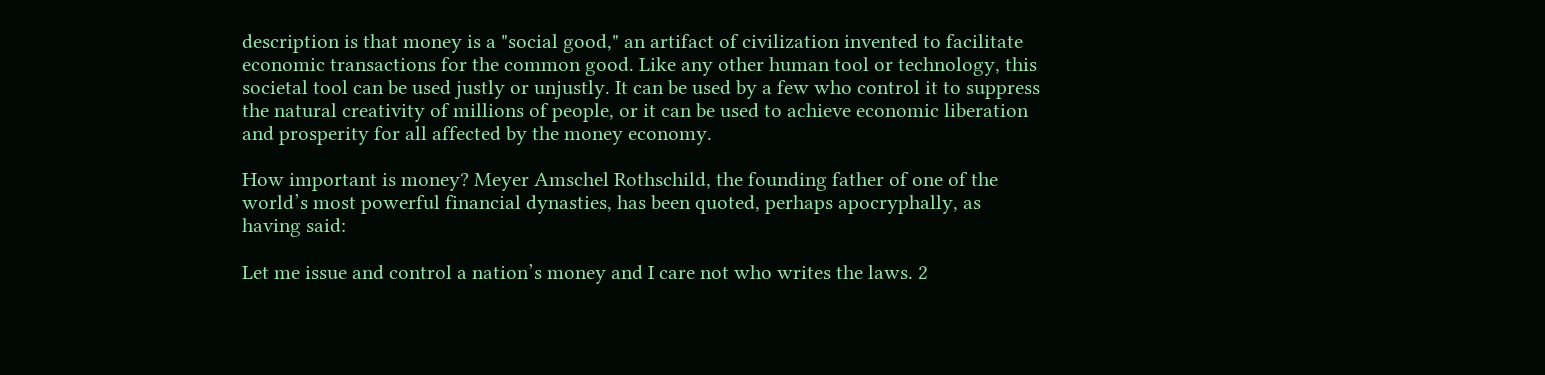description is that money is a "social good," an artifact of civilization invented to facilitate economic transactions for the common good. Like any other human tool or technology, this societal tool can be used justly or unjustly. It can be used by a few who control it to suppress the natural creativity of millions of people, or it can be used to achieve economic liberation and prosperity for all affected by the money economy.

How important is money? Meyer Amschel Rothschild, the founding father of one of the world’s most powerful financial dynasties, has been quoted, perhaps apocryphally, as having said:

Let me issue and control a nation’s money and I care not who writes the laws. 2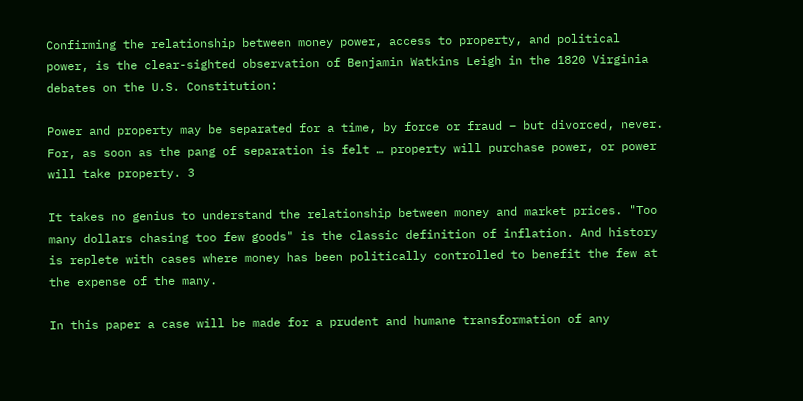Confirming the relationship between money power, access to property, and political power, is the clear-sighted observation of Benjamin Watkins Leigh in the 1820 Virginia debates on the U.S. Constitution:

Power and property may be separated for a time, by force or fraud – but divorced, never. For, as soon as the pang of separation is felt … property will purchase power, or power will take property. 3

It takes no genius to understand the relationship between money and market prices. "Too many dollars chasing too few goods" is the classic definition of inflation. And history is replete with cases where money has been politically controlled to benefit the few at the expense of the many.

In this paper a case will be made for a prudent and humane transformation of any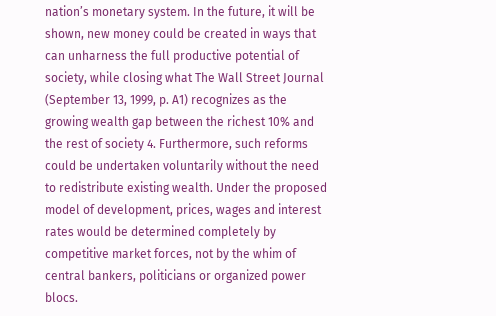nation’s monetary system. In the future, it will be shown, new money could be created in ways that can unharness the full productive potential of society, while closing what The Wall Street Journal (September 13, 1999, p. A1) recognizes as the growing wealth gap between the richest 10% and the rest of society 4. Furthermore, such reforms could be undertaken voluntarily without the need to redistribute existing wealth. Under the proposed model of development, prices, wages and interest rates would be determined completely by competitive market forces, not by the whim of central bankers, politicians or organized power blocs.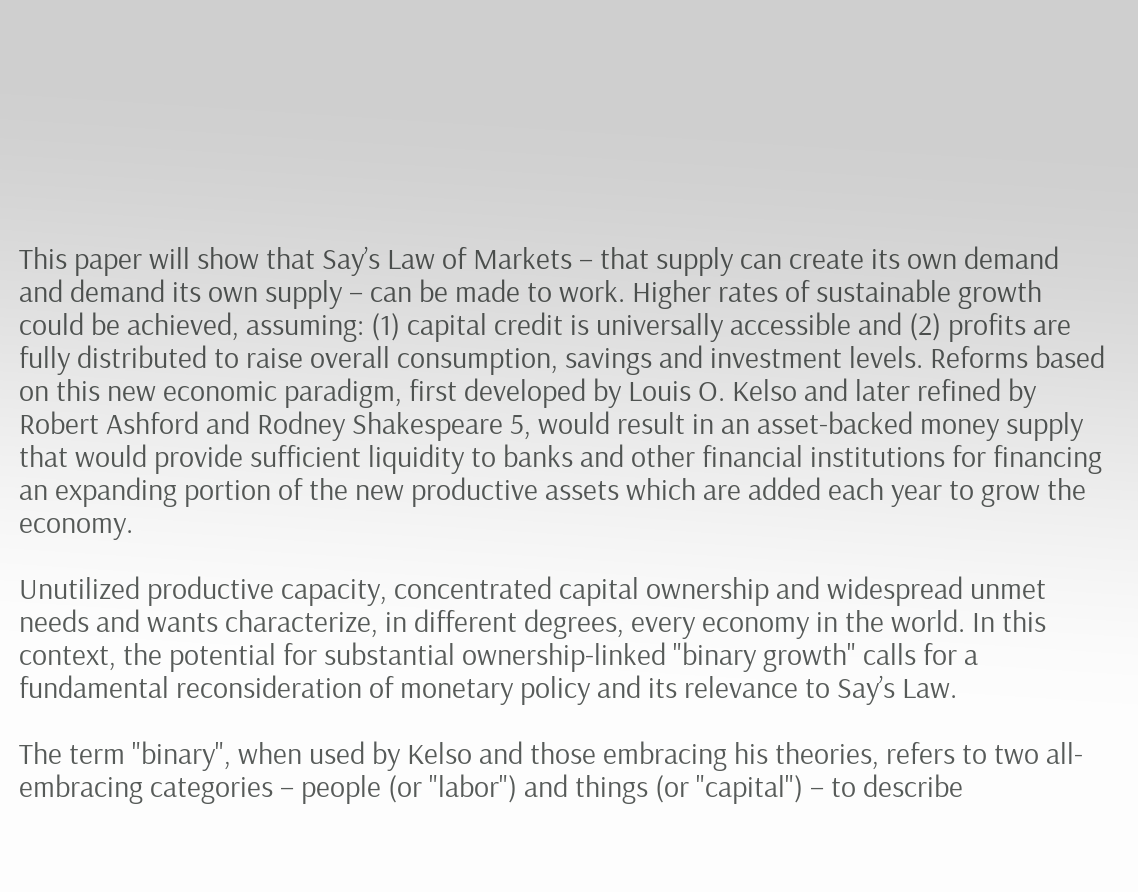This paper will show that Say’s Law of Markets – that supply can create its own demand and demand its own supply – can be made to work. Higher rates of sustainable growth could be achieved, assuming: (1) capital credit is universally accessible and (2) profits are fully distributed to raise overall consumption, savings and investment levels. Reforms based on this new economic paradigm, first developed by Louis O. Kelso and later refined by Robert Ashford and Rodney Shakespeare 5, would result in an asset-backed money supply that would provide sufficient liquidity to banks and other financial institutions for financing an expanding portion of the new productive assets which are added each year to grow the economy.

Unutilized productive capacity, concentrated capital ownership and widespread unmet needs and wants characterize, in different degrees, every economy in the world. In this context, the potential for substantial ownership-linked "binary growth" calls for a fundamental reconsideration of monetary policy and its relevance to Say’s Law.

The term "binary", when used by Kelso and those embracing his theories, refers to two all-embracing categories – people (or "labor") and things (or "capital") – to describe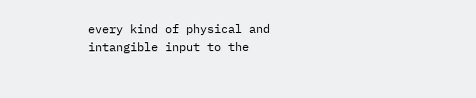every kind of physical and intangible input to the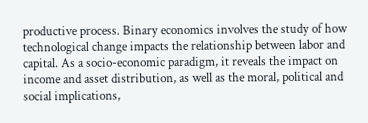productive process. Binary economics involves the study of how technological change impacts the relationship between labor and capital. As a socio-economic paradigm, it reveals the impact on income and asset distribution, as well as the moral, political and social implications,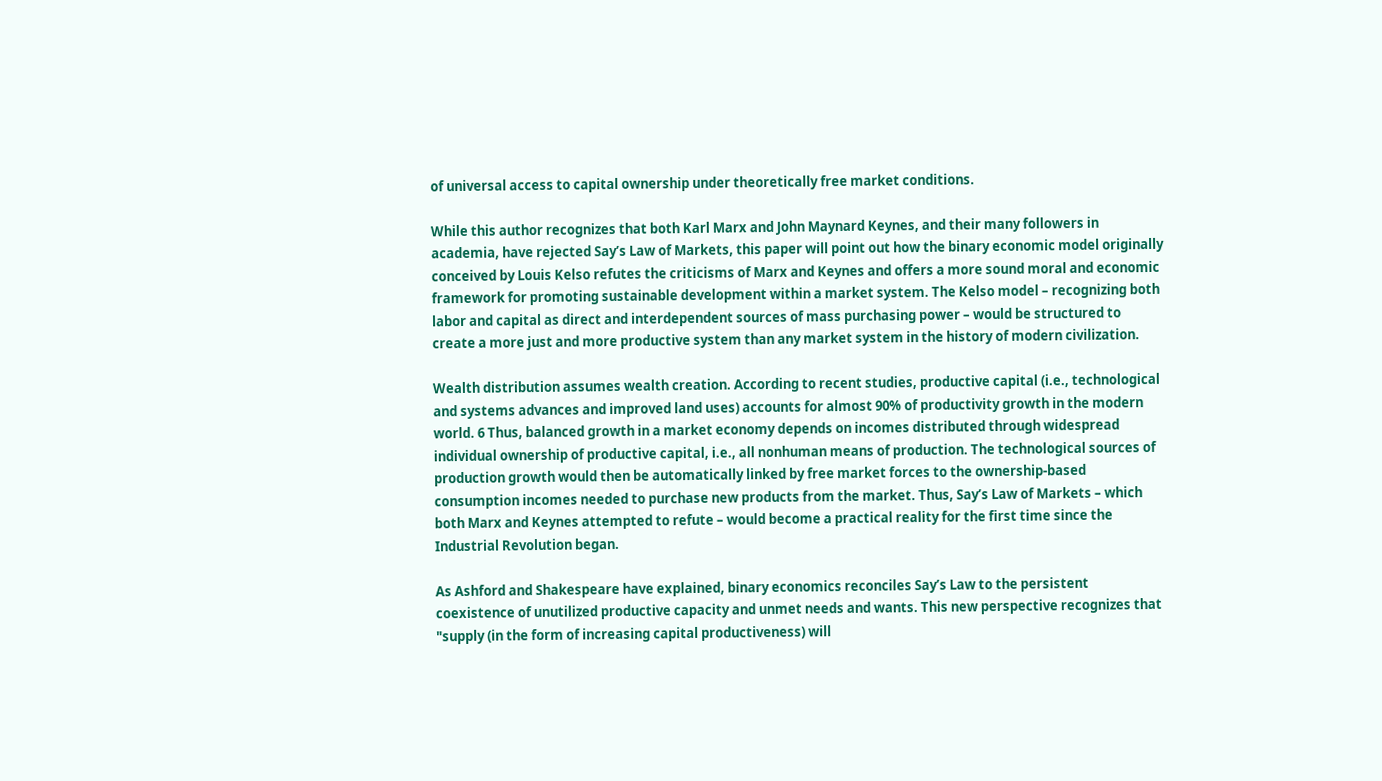of universal access to capital ownership under theoretically free market conditions.

While this author recognizes that both Karl Marx and John Maynard Keynes, and their many followers in academia, have rejected Say’s Law of Markets, this paper will point out how the binary economic model originally conceived by Louis Kelso refutes the criticisms of Marx and Keynes and offers a more sound moral and economic framework for promoting sustainable development within a market system. The Kelso model – recognizing both labor and capital as direct and interdependent sources of mass purchasing power – would be structured to create a more just and more productive system than any market system in the history of modern civilization.

Wealth distribution assumes wealth creation. According to recent studies, productive capital (i.e., technological and systems advances and improved land uses) accounts for almost 90% of productivity growth in the modern world. 6 Thus, balanced growth in a market economy depends on incomes distributed through widespread individual ownership of productive capital, i.e., all nonhuman means of production. The technological sources of production growth would then be automatically linked by free market forces to the ownership-based consumption incomes needed to purchase new products from the market. Thus, Say’s Law of Markets – which both Marx and Keynes attempted to refute – would become a practical reality for the first time since the Industrial Revolution began.

As Ashford and Shakespeare have explained, binary economics reconciles Say’s Law to the persistent coexistence of unutilized productive capacity and unmet needs and wants. This new perspective recognizes that "supply (in the form of increasing capital productiveness) will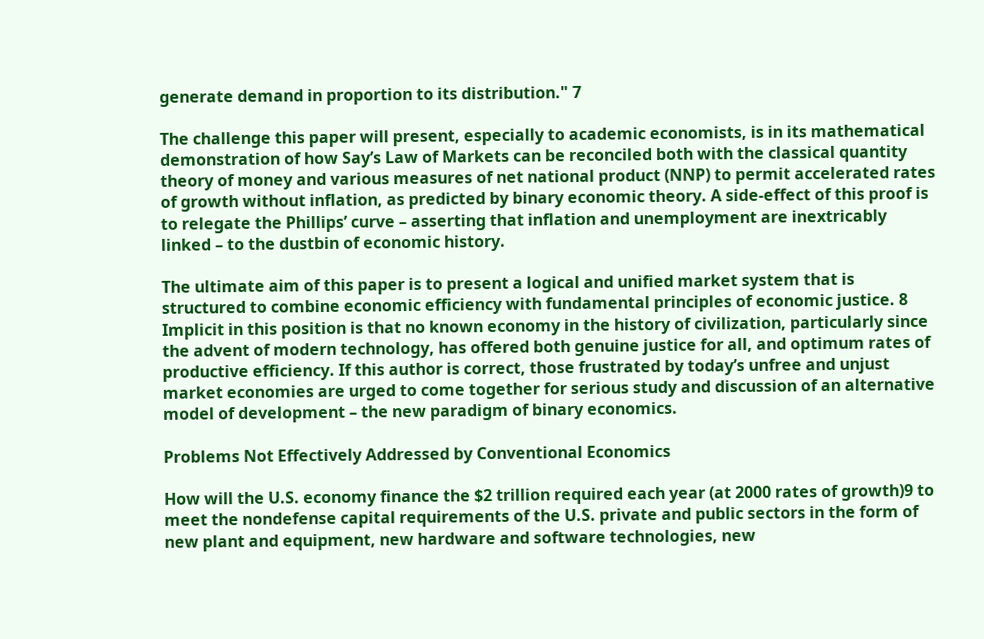generate demand in proportion to its distribution." 7

The challenge this paper will present, especially to academic economists, is in its mathematical demonstration of how Say’s Law of Markets can be reconciled both with the classical quantity theory of money and various measures of net national product (NNP) to permit accelerated rates of growth without inflation, as predicted by binary economic theory. A side-effect of this proof is to relegate the Phillips’ curve – asserting that inflation and unemployment are inextricably linked – to the dustbin of economic history.

The ultimate aim of this paper is to present a logical and unified market system that is structured to combine economic efficiency with fundamental principles of economic justice. 8 Implicit in this position is that no known economy in the history of civilization, particularly since the advent of modern technology, has offered both genuine justice for all, and optimum rates of productive efficiency. If this author is correct, those frustrated by today’s unfree and unjust market economies are urged to come together for serious study and discussion of an alternative model of development – the new paradigm of binary economics.

Problems Not Effectively Addressed by Conventional Economics

How will the U.S. economy finance the $2 trillion required each year (at 2000 rates of growth)9 to meet the nondefense capital requirements of the U.S. private and public sectors in the form of new plant and equipment, new hardware and software technologies, new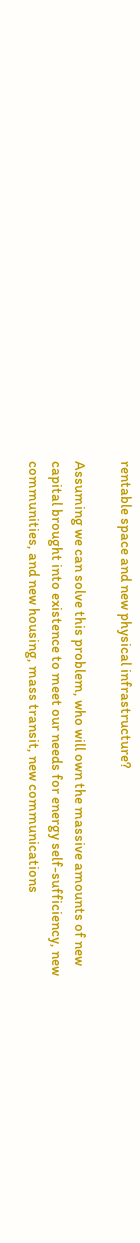rentable space and new physical infrastructure?

Assuming we can solve this problem, who will own the massive amounts of new capital brought into existence to meet our needs for energy self-sufficiency, new communities, and new housing, mass transit, new communications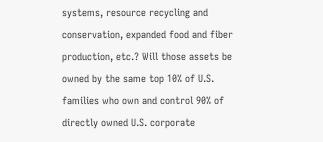systems, resource recycling and conservation, expanded food and fiber production, etc.? Will those assets be owned by the same top 10% of U.S. families who own and control 90% of directly owned U.S. corporate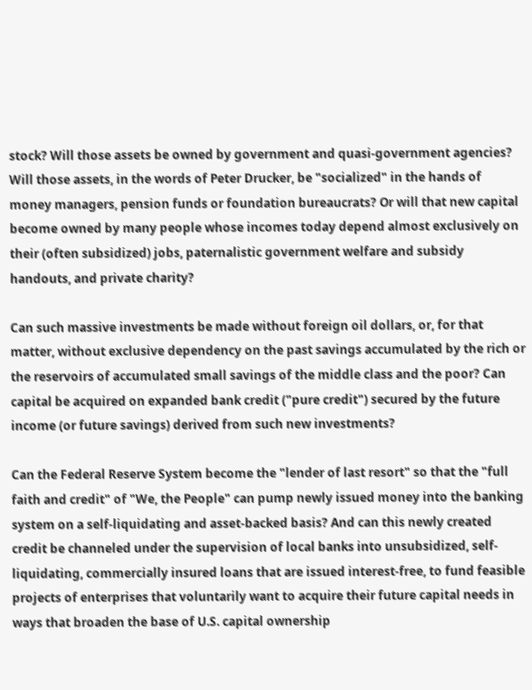stock? Will those assets be owned by government and quasi-government agencies? Will those assets, in the words of Peter Drucker, be "socialized" in the hands of money managers, pension funds or foundation bureaucrats? Or will that new capital become owned by many people whose incomes today depend almost exclusively on their (often subsidized) jobs, paternalistic government welfare and subsidy handouts, and private charity?

Can such massive investments be made without foreign oil dollars, or, for that matter, without exclusive dependency on the past savings accumulated by the rich or the reservoirs of accumulated small savings of the middle class and the poor? Can capital be acquired on expanded bank credit ("pure credit") secured by the future income (or future savings) derived from such new investments?

Can the Federal Reserve System become the "lender of last resort" so that the "full faith and credit" of "We, the People" can pump newly issued money into the banking system on a self-liquidating and asset-backed basis? And can this newly created credit be channeled under the supervision of local banks into unsubsidized, self-liquidating, commercially insured loans that are issued interest-free, to fund feasible projects of enterprises that voluntarily want to acquire their future capital needs in ways that broaden the base of U.S. capital ownership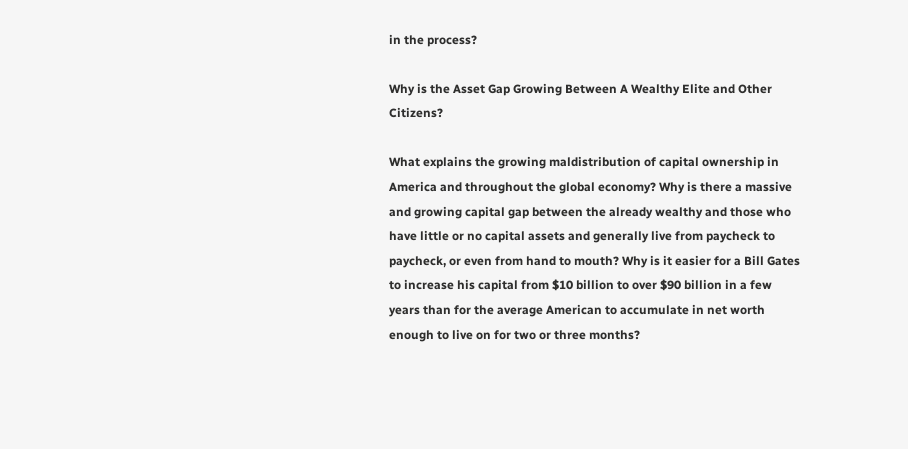in the process?

Why is the Asset Gap Growing Between A Wealthy Elite and Other Citizens?

What explains the growing maldistribution of capital ownership in America and throughout the global economy? Why is there a massive and growing capital gap between the already wealthy and those who have little or no capital assets and generally live from paycheck to paycheck, or even from hand to mouth? Why is it easier for a Bill Gates to increase his capital from $10 billion to over $90 billion in a few years than for the average American to accumulate in net worth enough to live on for two or three months?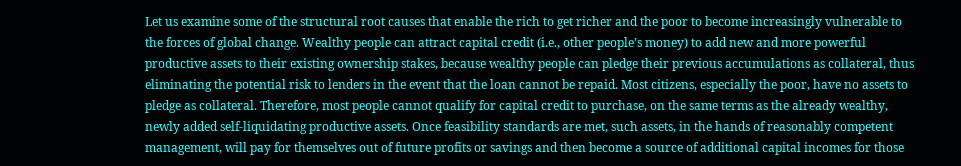Let us examine some of the structural root causes that enable the rich to get richer and the poor to become increasingly vulnerable to the forces of global change. Wealthy people can attract capital credit (i.e., other people’s money) to add new and more powerful productive assets to their existing ownership stakes, because wealthy people can pledge their previous accumulations as collateral, thus eliminating the potential risk to lenders in the event that the loan cannot be repaid. Most citizens, especially the poor, have no assets to pledge as collateral. Therefore, most people cannot qualify for capital credit to purchase, on the same terms as the already wealthy, newly added self-liquidating productive assets. Once feasibility standards are met, such assets, in the hands of reasonably competent management, will pay for themselves out of future profits or savings and then become a source of additional capital incomes for those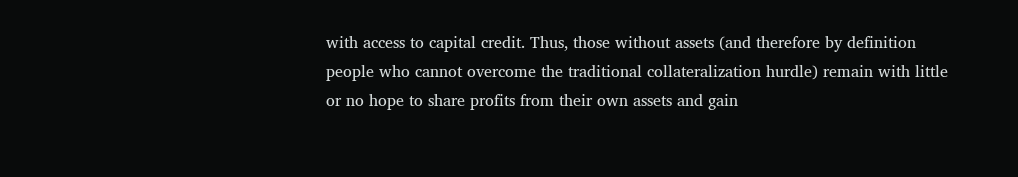with access to capital credit. Thus, those without assets (and therefore by definition people who cannot overcome the traditional collateralization hurdle) remain with little or no hope to share profits from their own assets and gain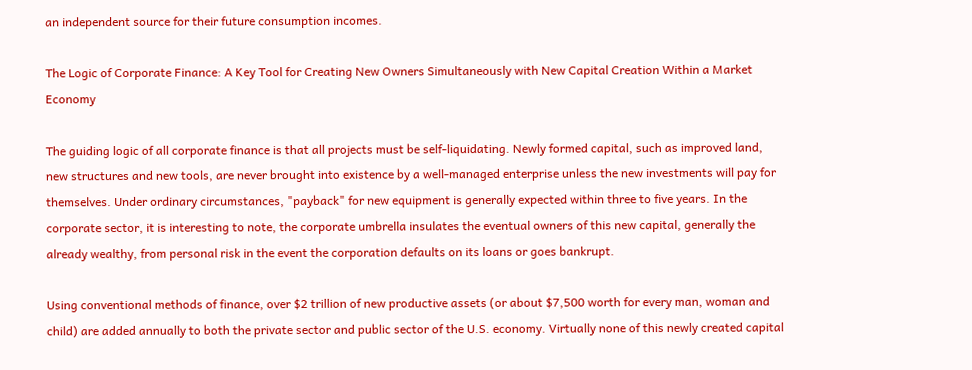an independent source for their future consumption incomes.

The Logic of Corporate Finance: A Key Tool for Creating New Owners Simultaneously with New Capital Creation Within a Market Economy

The guiding logic of all corporate finance is that all projects must be self-liquidating. Newly formed capital, such as improved land, new structures and new tools, are never brought into existence by a well-managed enterprise unless the new investments will pay for themselves. Under ordinary circumstances, "payback" for new equipment is generally expected within three to five years. In the corporate sector, it is interesting to note, the corporate umbrella insulates the eventual owners of this new capital, generally the already wealthy, from personal risk in the event the corporation defaults on its loans or goes bankrupt.

Using conventional methods of finance, over $2 trillion of new productive assets (or about $7,500 worth for every man, woman and child) are added annually to both the private sector and public sector of the U.S. economy. Virtually none of this newly created capital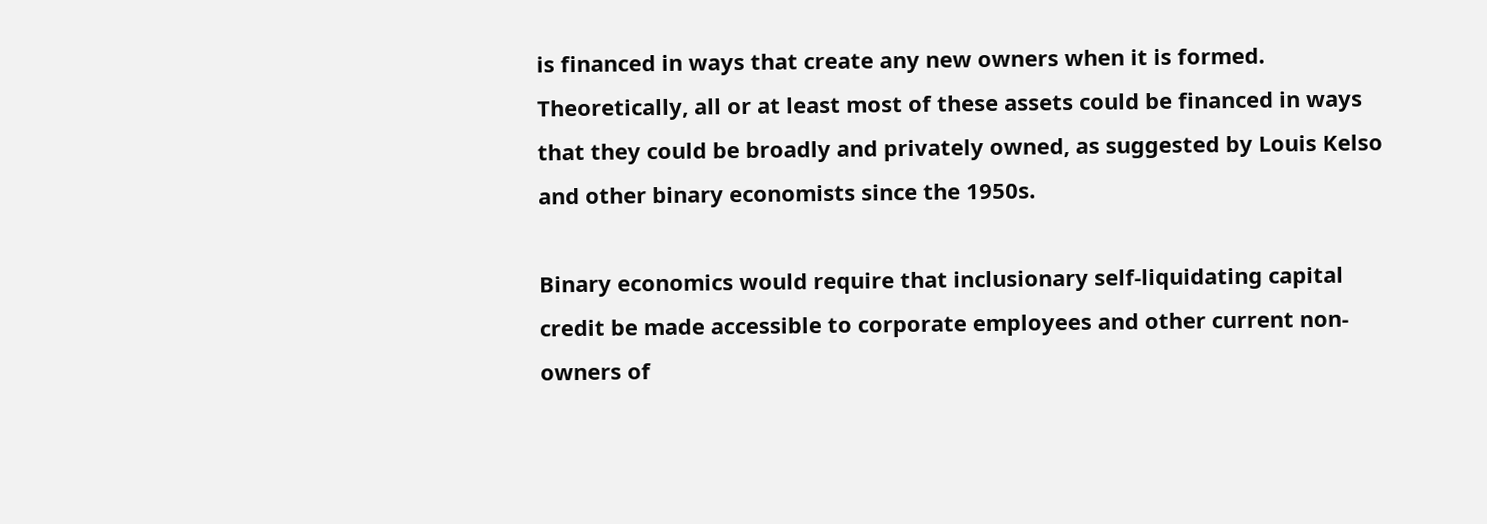is financed in ways that create any new owners when it is formed. Theoretically, all or at least most of these assets could be financed in ways that they could be broadly and privately owned, as suggested by Louis Kelso and other binary economists since the 1950s.

Binary economics would require that inclusionary self-liquidating capital credit be made accessible to corporate employees and other current non-owners of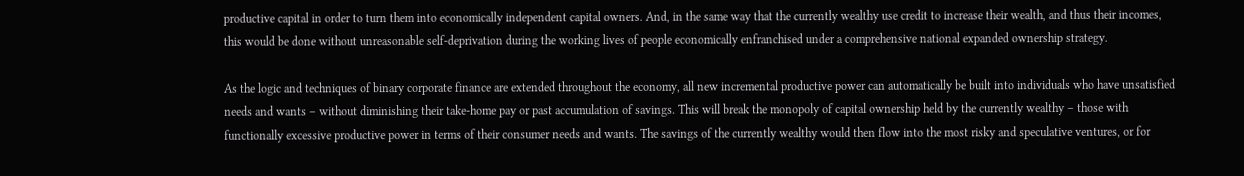productive capital in order to turn them into economically independent capital owners. And, in the same way that the currently wealthy use credit to increase their wealth, and thus their incomes, this would be done without unreasonable self-deprivation during the working lives of people economically enfranchised under a comprehensive national expanded ownership strategy.

As the logic and techniques of binary corporate finance are extended throughout the economy, all new incremental productive power can automatically be built into individuals who have unsatisfied needs and wants – without diminishing their take-home pay or past accumulation of savings. This will break the monopoly of capital ownership held by the currently wealthy – those with functionally excessive productive power in terms of their consumer needs and wants. The savings of the currently wealthy would then flow into the most risky and speculative ventures, or for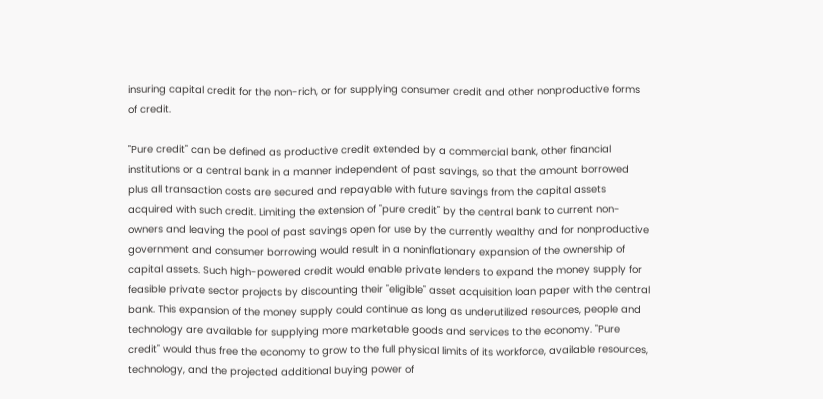insuring capital credit for the non-rich, or for supplying consumer credit and other nonproductive forms of credit.

"Pure credit" can be defined as productive credit extended by a commercial bank, other financial institutions or a central bank in a manner independent of past savings, so that the amount borrowed plus all transaction costs are secured and repayable with future savings from the capital assets acquired with such credit. Limiting the extension of "pure credit" by the central bank to current non-owners and leaving the pool of past savings open for use by the currently wealthy and for nonproductive government and consumer borrowing would result in a noninflationary expansion of the ownership of capital assets. Such high-powered credit would enable private lenders to expand the money supply for feasible private sector projects by discounting their "eligible" asset acquisition loan paper with the central bank. This expansion of the money supply could continue as long as underutilized resources, people and technology are available for supplying more marketable goods and services to the economy. "Pure credit" would thus free the economy to grow to the full physical limits of its workforce, available resources, technology, and the projected additional buying power of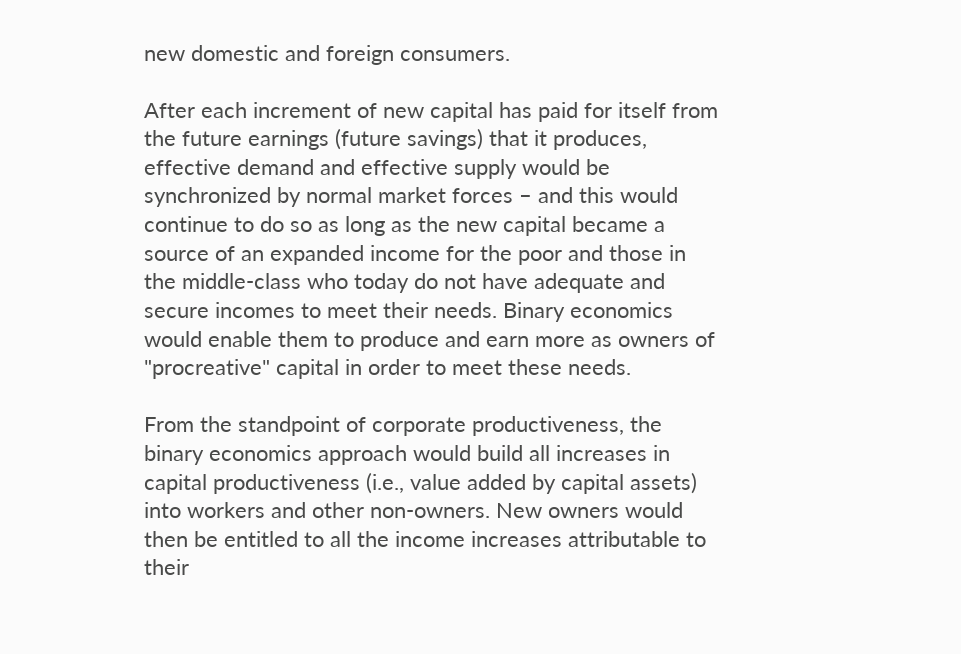new domestic and foreign consumers.

After each increment of new capital has paid for itself from the future earnings (future savings) that it produces, effective demand and effective supply would be synchronized by normal market forces – and this would continue to do so as long as the new capital became a source of an expanded income for the poor and those in the middle-class who today do not have adequate and secure incomes to meet their needs. Binary economics would enable them to produce and earn more as owners of "procreative" capital in order to meet these needs.

From the standpoint of corporate productiveness, the binary economics approach would build all increases in capital productiveness (i.e., value added by capital assets) into workers and other non-owners. New owners would then be entitled to all the income increases attributable to their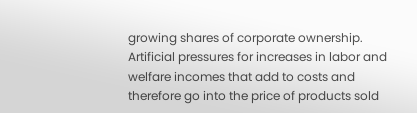growing shares of corporate ownership. Artificial pressures for increases in labor and welfare incomes that add to costs and therefore go into the price of products sold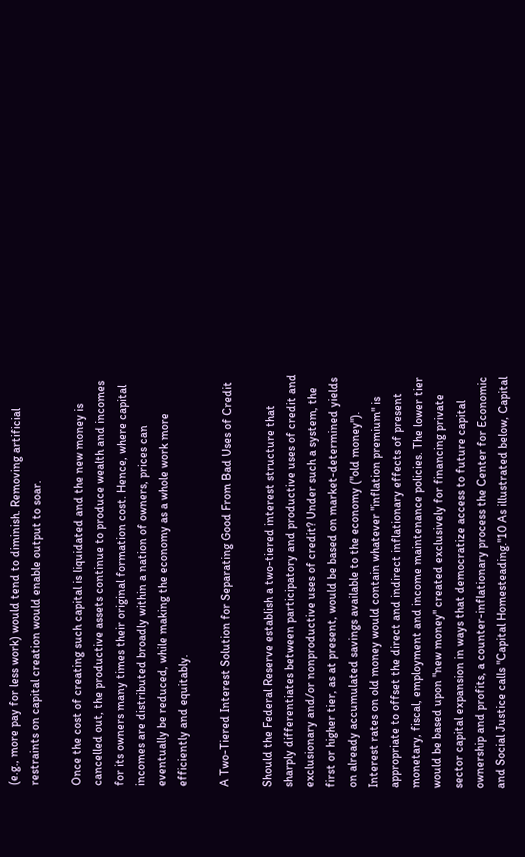(e.g., more pay for less work) would tend to diminish. Removing artificial restraints on capital creation would enable output to soar.

Once the cost of creating such capital is liquidated and the new money is cancelled out, the productive assets continue to produce wealth and incomes for its owners many times their original formation cost. Hence, where capital incomes are distributed broadly within a nation of owners, prices can eventually be reduced, while making the economy as a whole work more efficiently and equitably.

A Two-Tiered Interest Solution for Separating Good From Bad Uses of Credit

Should the Federal Reserve establish a two-tiered interest structure that sharply differentiates between participatory and productive uses of credit and exclusionary and/or nonproductive uses of credit? Under such a system, the first or higher tier, as at present, would be based on market-determined yields on already accumulated savings available to the economy ("old money"). Interest rates on old money would contain whatever "inflation premium" is appropriate to offset the direct and indirect inflationary effects of present monetary, fiscal, employment and income maintenance policies. The lower tier would be based upon "new money" created exclusively for financing private sector capital expansion in ways that democratize access to future capital ownership and profits, a counter-inflationary process the Center for Economic and Social Justice calls "Capital Homesteading."10 As illustrated below, Capital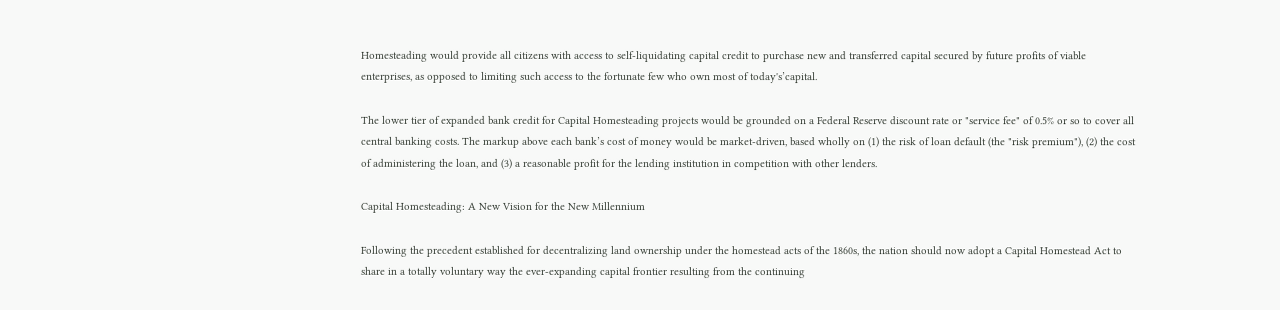Homesteading would provide all citizens with access to self-liquidating capital credit to purchase new and transferred capital secured by future profits of viable enterprises, as opposed to limiting such access to the fortunate few who own most of today's’capital.

The lower tier of expanded bank credit for Capital Homesteading projects would be grounded on a Federal Reserve discount rate or "service fee" of 0.5% or so to cover all central banking costs. The markup above each bank’s cost of money would be market-driven, based wholly on (1) the risk of loan default (the "risk premium"), (2) the cost of administering the loan, and (3) a reasonable profit for the lending institution in competition with other lenders.

Capital Homesteading: A New Vision for the New Millennium

Following the precedent established for decentralizing land ownership under the homestead acts of the 1860s, the nation should now adopt a Capital Homestead Act to share in a totally voluntary way the ever-expanding capital frontier resulting from the continuing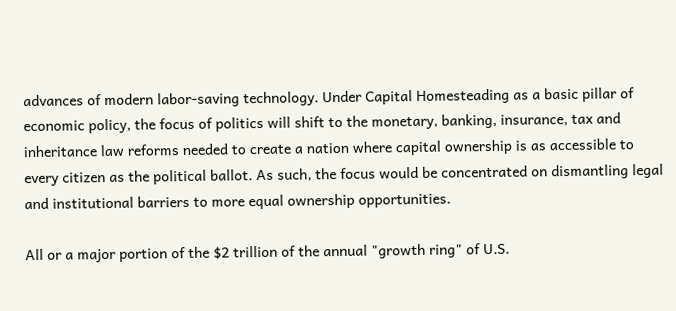advances of modern labor-saving technology. Under Capital Homesteading as a basic pillar of economic policy, the focus of politics will shift to the monetary, banking, insurance, tax and inheritance law reforms needed to create a nation where capital ownership is as accessible to every citizen as the political ballot. As such, the focus would be concentrated on dismantling legal and institutional barriers to more equal ownership opportunities.

All or a major portion of the $2 trillion of the annual "growth ring" of U.S.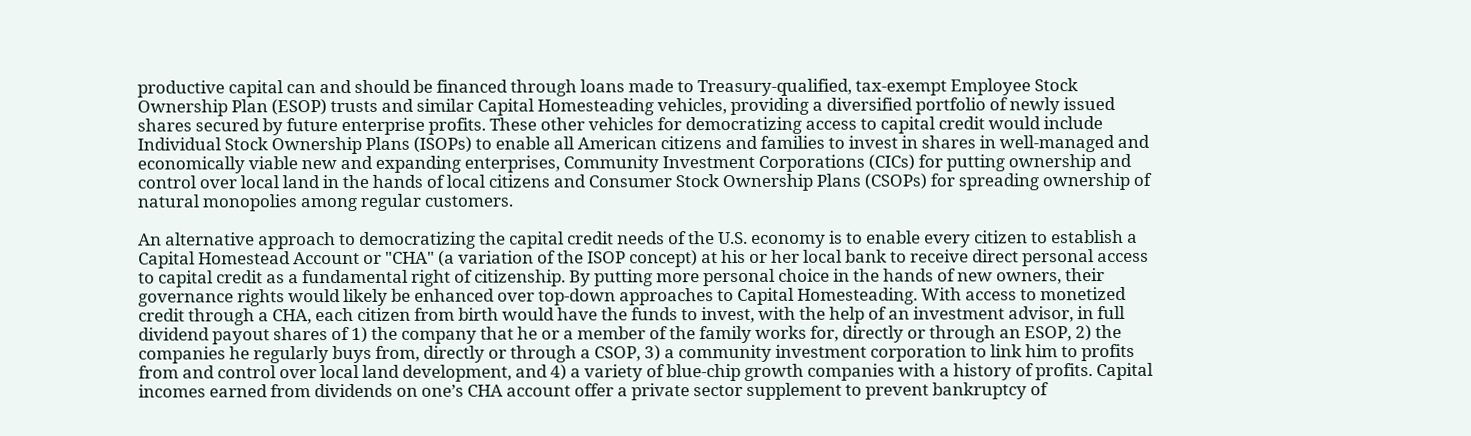productive capital can and should be financed through loans made to Treasury-qualified, tax-exempt Employee Stock Ownership Plan (ESOP) trusts and similar Capital Homesteading vehicles, providing a diversified portfolio of newly issued shares secured by future enterprise profits. These other vehicles for democratizing access to capital credit would include Individual Stock Ownership Plans (ISOPs) to enable all American citizens and families to invest in shares in well-managed and economically viable new and expanding enterprises, Community Investment Corporations (CICs) for putting ownership and control over local land in the hands of local citizens and Consumer Stock Ownership Plans (CSOPs) for spreading ownership of natural monopolies among regular customers.

An alternative approach to democratizing the capital credit needs of the U.S. economy is to enable every citizen to establish a Capital Homestead Account or "CHA" (a variation of the ISOP concept) at his or her local bank to receive direct personal access to capital credit as a fundamental right of citizenship. By putting more personal choice in the hands of new owners, their governance rights would likely be enhanced over top-down approaches to Capital Homesteading. With access to monetized credit through a CHA, each citizen from birth would have the funds to invest, with the help of an investment advisor, in full dividend payout shares of 1) the company that he or a member of the family works for, directly or through an ESOP, 2) the companies he regularly buys from, directly or through a CSOP, 3) a community investment corporation to link him to profits from and control over local land development, and 4) a variety of blue-chip growth companies with a history of profits. Capital incomes earned from dividends on one’s CHA account offer a private sector supplement to prevent bankruptcy of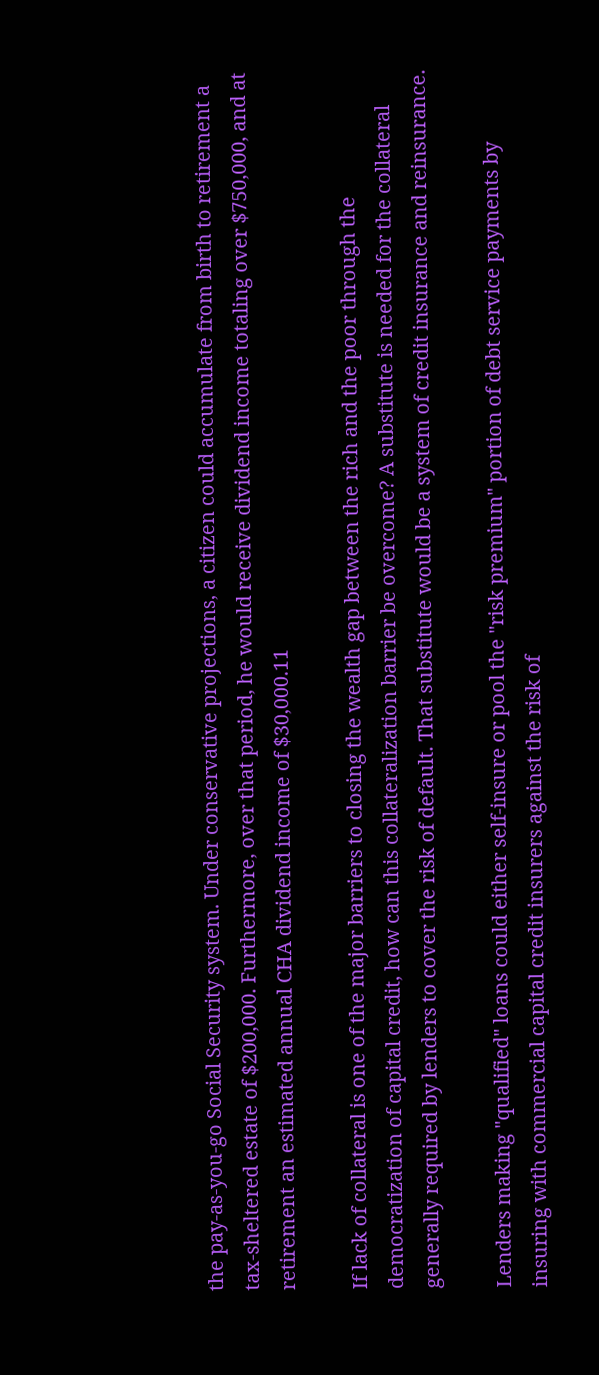the pay-as-you-go Social Security system. Under conservative projections, a citizen could accumulate from birth to retirement a tax-sheltered estate of $200,000. Furthermore, over that period, he would receive dividend income totaling over $750,000, and at retirement an estimated annual CHA dividend income of $30,000.11

If lack of collateral is one of the major barriers to closing the wealth gap between the rich and the poor through the democratization of capital credit, how can this collateralization barrier be overcome? A substitute is needed for the collateral generally required by lenders to cover the risk of default. That substitute would be a system of credit insurance and reinsurance.

Lenders making "qualified" loans could either self-insure or pool the "risk premium" portion of debt service payments by insuring with commercial capital credit insurers against the risk of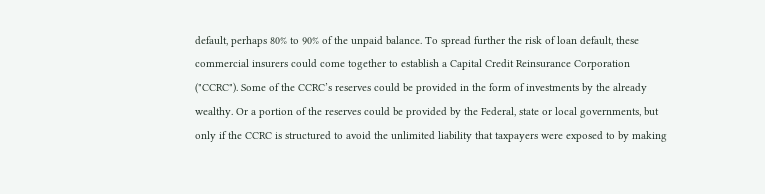default, perhaps 80% to 90% of the unpaid balance. To spread further the risk of loan default, these commercial insurers could come together to establish a Capital Credit Reinsurance Corporation ("CCRC"). Some of the CCRC’s reserves could be provided in the form of investments by the already wealthy. Or a portion of the reserves could be provided by the Federal, state or local governments, but only if the CCRC is structured to avoid the unlimited liability that taxpayers were exposed to by making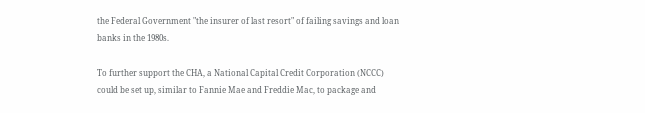the Federal Government "the insurer of last resort" of failing savings and loan banks in the 1980s.

To further support the CHA, a National Capital Credit Corporation (NCCC) could be set up, similar to Fannie Mae and Freddie Mac, to package and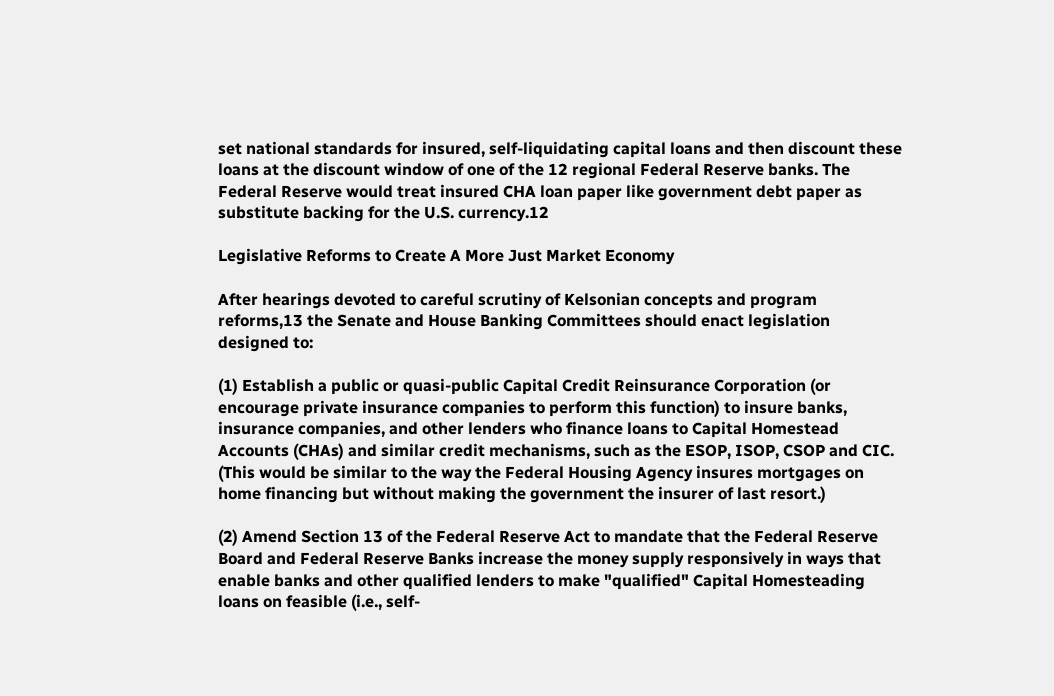set national standards for insured, self-liquidating capital loans and then discount these loans at the discount window of one of the 12 regional Federal Reserve banks. The Federal Reserve would treat insured CHA loan paper like government debt paper as substitute backing for the U.S. currency.12

Legislative Reforms to Create A More Just Market Economy

After hearings devoted to careful scrutiny of Kelsonian concepts and program reforms,13 the Senate and House Banking Committees should enact legislation designed to:

(1) Establish a public or quasi-public Capital Credit Reinsurance Corporation (or encourage private insurance companies to perform this function) to insure banks, insurance companies, and other lenders who finance loans to Capital Homestead Accounts (CHAs) and similar credit mechanisms, such as the ESOP, ISOP, CSOP and CIC. (This would be similar to the way the Federal Housing Agency insures mortgages on home financing but without making the government the insurer of last resort.)

(2) Amend Section 13 of the Federal Reserve Act to mandate that the Federal Reserve Board and Federal Reserve Banks increase the money supply responsively in ways that enable banks and other qualified lenders to make "qualified" Capital Homesteading loans on feasible (i.e., self-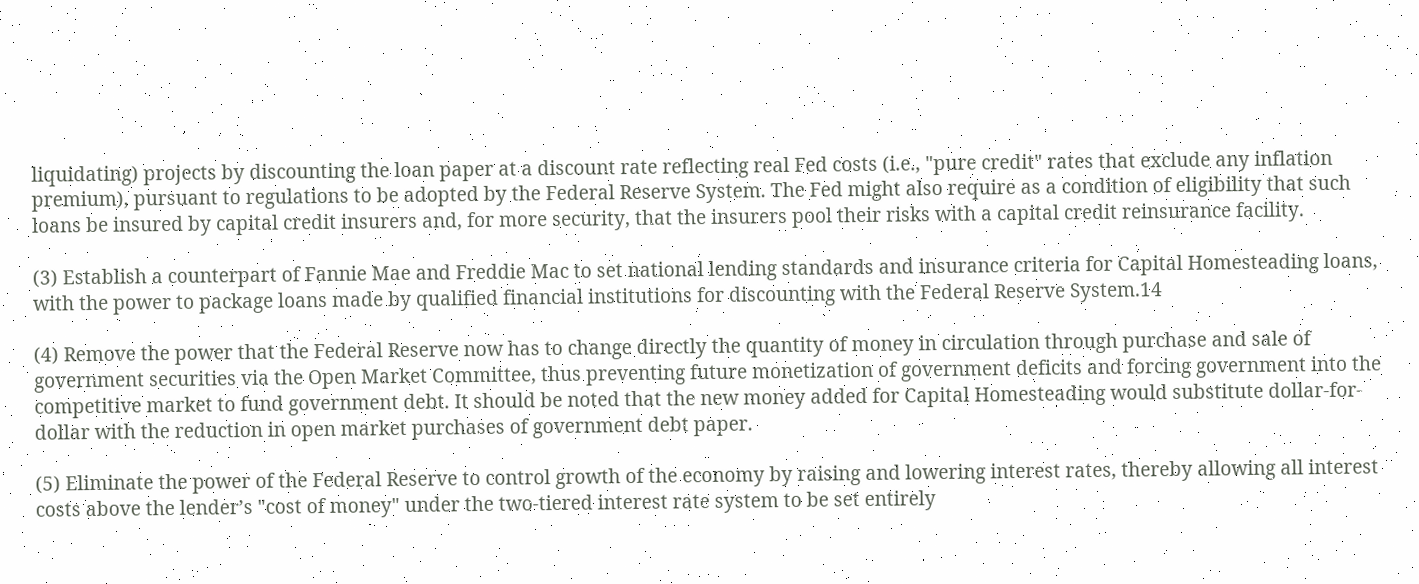liquidating) projects by discounting the loan paper at a discount rate reflecting real Fed costs (i.e., "pure credit" rates that exclude any inflation premium), pursuant to regulations to be adopted by the Federal Reserve System. The Fed might also require as a condition of eligibility that such loans be insured by capital credit insurers and, for more security, that the insurers pool their risks with a capital credit reinsurance facility.

(3) Establish a counterpart of Fannie Mae and Freddie Mac to set national lending standards and insurance criteria for Capital Homesteading loans, with the power to package loans made by qualified financial institutions for discounting with the Federal Reserve System.14

(4) Remove the power that the Federal Reserve now has to change directly the quantity of money in circulation through purchase and sale of government securities via the Open Market Committee, thus preventing future monetization of government deficits and forcing government into the competitive market to fund government debt. It should be noted that the new money added for Capital Homesteading would substitute dollar-for-dollar with the reduction in open market purchases of government debt paper.

(5) Eliminate the power of the Federal Reserve to control growth of the economy by raising and lowering interest rates, thereby allowing all interest costs above the lender’s "cost of money" under the two-tiered interest rate system to be set entirely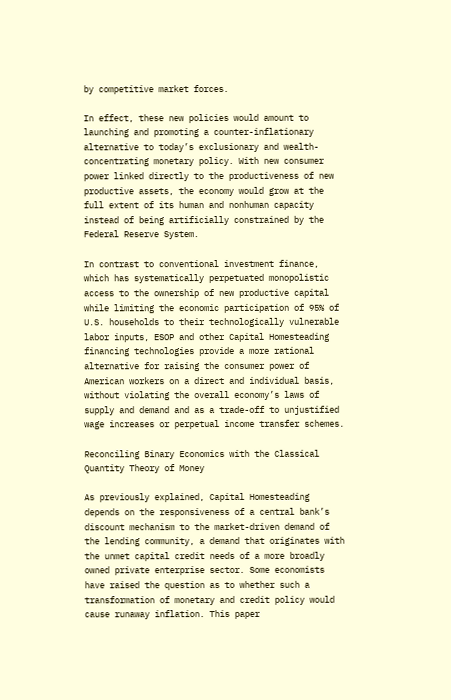by competitive market forces.

In effect, these new policies would amount to launching and promoting a counter-inflationary alternative to today’s exclusionary and wealth-concentrating monetary policy. With new consumer power linked directly to the productiveness of new productive assets, the economy would grow at the full extent of its human and nonhuman capacity instead of being artificially constrained by the Federal Reserve System.

In contrast to conventional investment finance, which has systematically perpetuated monopolistic access to the ownership of new productive capital while limiting the economic participation of 95% of U.S. households to their technologically vulnerable labor inputs, ESOP and other Capital Homesteading financing technologies provide a more rational alternative for raising the consumer power of American workers on a direct and individual basis, without violating the overall economy’s laws of supply and demand and as a trade-off to unjustified wage increases or perpetual income transfer schemes.

Reconciling Binary Economics with the Classical Quantity Theory of Money

As previously explained, Capital Homesteading depends on the responsiveness of a central bank’s discount mechanism to the market-driven demand of the lending community, a demand that originates with the unmet capital credit needs of a more broadly owned private enterprise sector. Some economists have raised the question as to whether such a transformation of monetary and credit policy would cause runaway inflation. This paper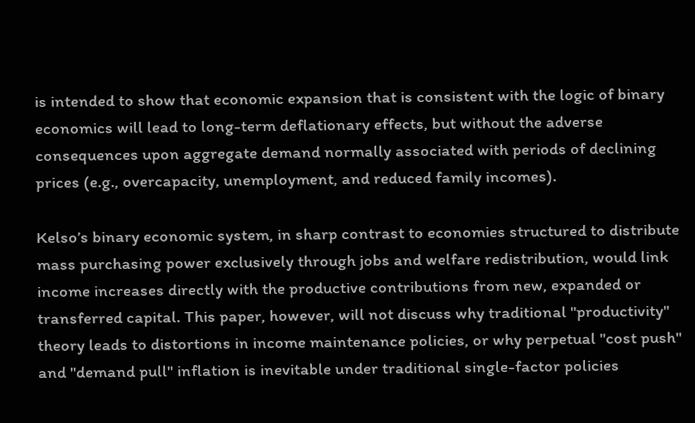is intended to show that economic expansion that is consistent with the logic of binary economics will lead to long-term deflationary effects, but without the adverse consequences upon aggregate demand normally associated with periods of declining prices (e.g., overcapacity, unemployment, and reduced family incomes).

Kelso’s binary economic system, in sharp contrast to economies structured to distribute mass purchasing power exclusively through jobs and welfare redistribution, would link income increases directly with the productive contributions from new, expanded or transferred capital. This paper, however, will not discuss why traditional "productivity" theory leads to distortions in income maintenance policies, or why perpetual "cost push" and "demand pull" inflation is inevitable under traditional single-factor policies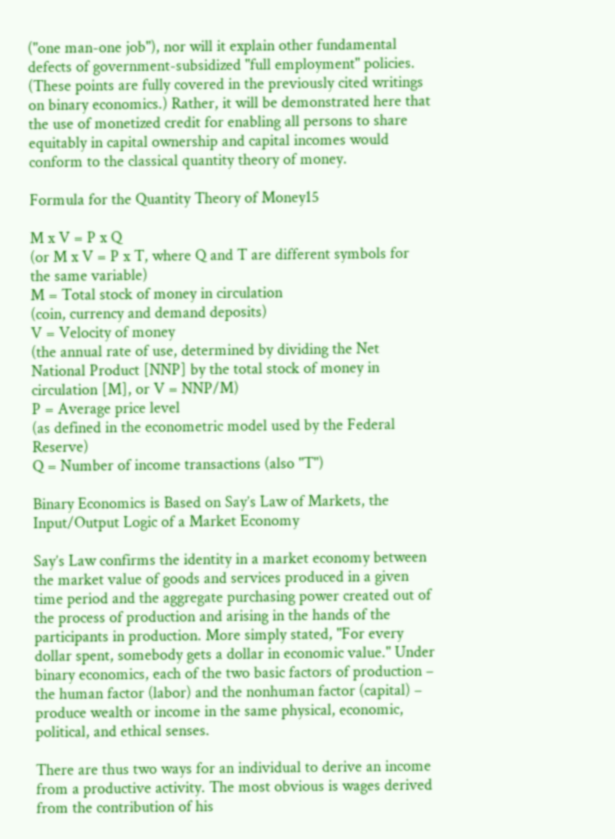("one man-one job"), nor will it explain other fundamental defects of government-subsidized "full employment" policies. (These points are fully covered in the previously cited writings on binary economics.) Rather, it will be demonstrated here that the use of monetized credit for enabling all persons to share equitably in capital ownership and capital incomes would conform to the classical quantity theory of money.

Formula for the Quantity Theory of Money15

M x V = P x Q
(or M x V = P x T, where Q and T are different symbols for the same variable)
M = Total stock of money in circulation
(coin, currency and demand deposits)
V = Velocity of money
(the annual rate of use, determined by dividing the Net National Product [NNP] by the total stock of money in circulation [M], or V = NNP/M)
P = Average price level
(as defined in the econometric model used by the Federal Reserve)
Q = Number of income transactions (also "T")

Binary Economics is Based on Say’s Law of Markets, the Input/Output Logic of a Market Economy

Say’s Law confirms the identity in a market economy between the market value of goods and services produced in a given time period and the aggregate purchasing power created out of the process of production and arising in the hands of the participants in production. More simply stated, "For every dollar spent, somebody gets a dollar in economic value." Under binary economics, each of the two basic factors of production – the human factor (labor) and the nonhuman factor (capital) – produce wealth or income in the same physical, economic, political, and ethical senses.

There are thus two ways for an individual to derive an income from a productive activity. The most obvious is wages derived from the contribution of his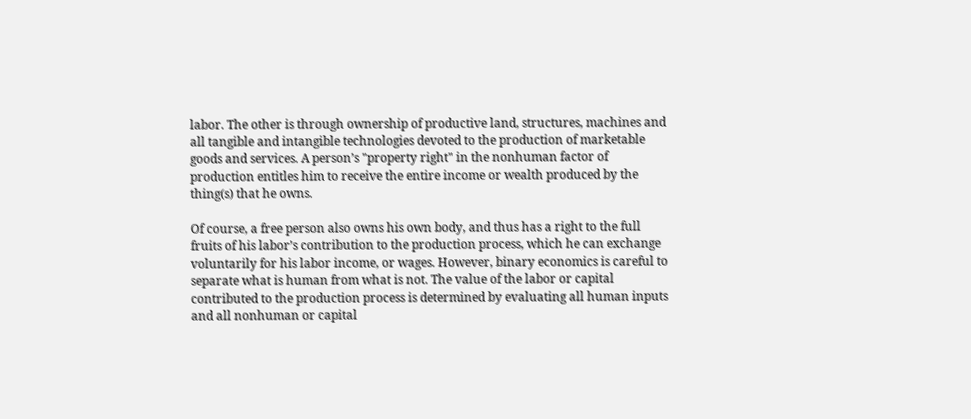labor. The other is through ownership of productive land, structures, machines and all tangible and intangible technologies devoted to the production of marketable goods and services. A person’s "property right" in the nonhuman factor of production entitles him to receive the entire income or wealth produced by the thing(s) that he owns.

Of course, a free person also owns his own body, and thus has a right to the full fruits of his labor’s contribution to the production process, which he can exchange voluntarily for his labor income, or wages. However, binary economics is careful to separate what is human from what is not. The value of the labor or capital contributed to the production process is determined by evaluating all human inputs and all nonhuman or capital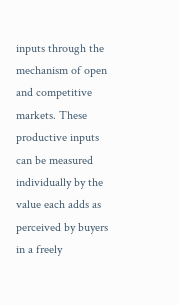inputs through the mechanism of open and competitive markets. These productive inputs can be measured individually by the value each adds as perceived by buyers in a freely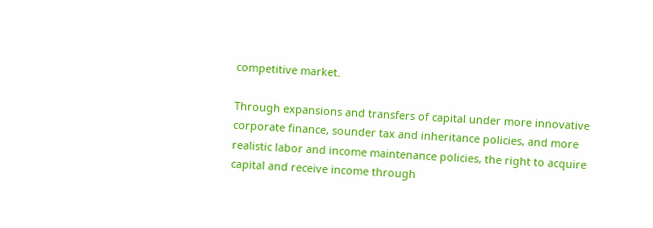competitive market.

Through expansions and transfers of capital under more innovative corporate finance, sounder tax and inheritance policies, and more realistic labor and income maintenance policies, the right to acquire capital and receive income through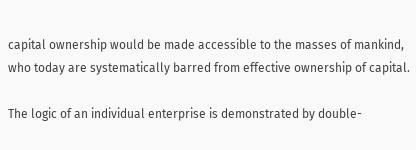capital ownership would be made accessible to the masses of mankind, who today are systematically barred from effective ownership of capital.

The logic of an individual enterprise is demonstrated by double-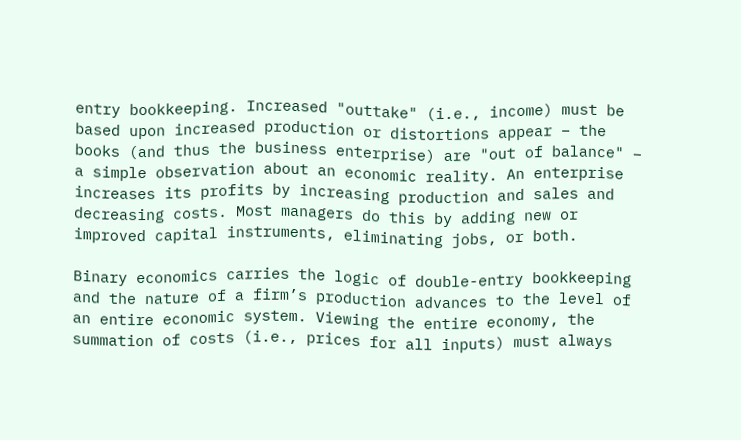entry bookkeeping. Increased "outtake" (i.e., income) must be based upon increased production or distortions appear – the books (and thus the business enterprise) are "out of balance" – a simple observation about an economic reality. An enterprise increases its profits by increasing production and sales and decreasing costs. Most managers do this by adding new or improved capital instruments, eliminating jobs, or both.

Binary economics carries the logic of double-entry bookkeeping and the nature of a firm’s production advances to the level of an entire economic system. Viewing the entire economy, the summation of costs (i.e., prices for all inputs) must always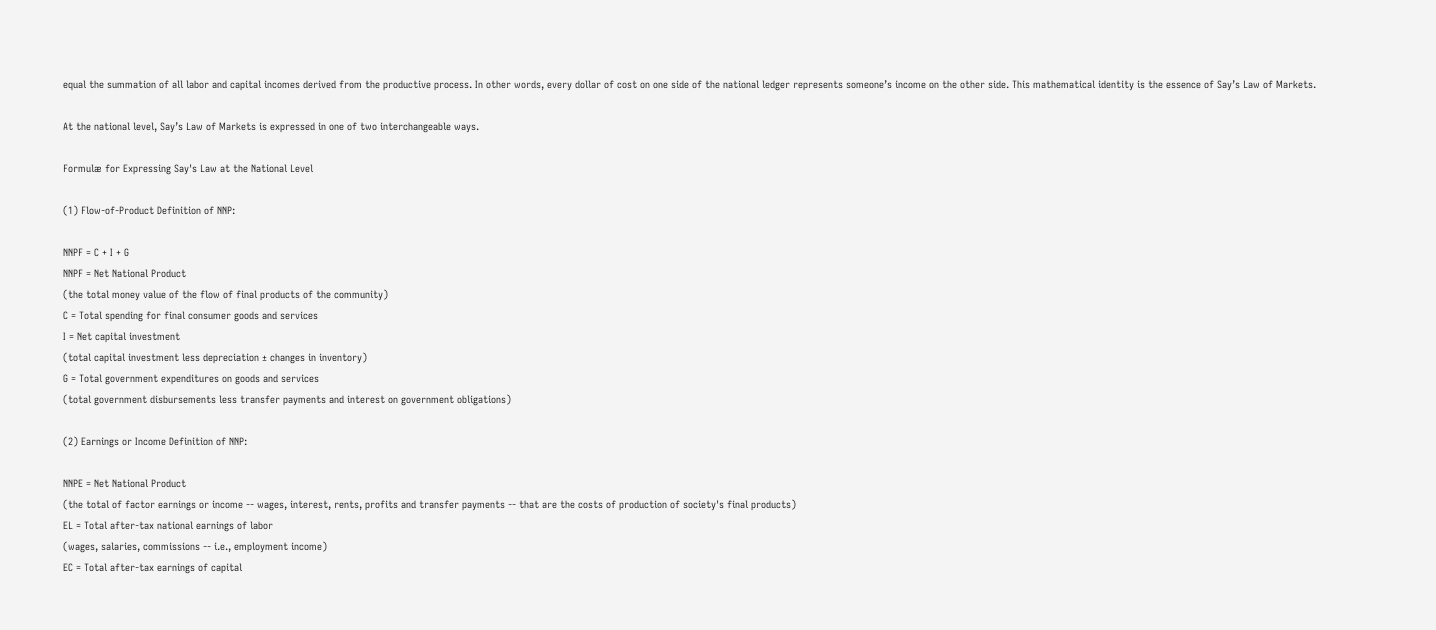equal the summation of all labor and capital incomes derived from the productive process. In other words, every dollar of cost on one side of the national ledger represents someone’s income on the other side. This mathematical identity is the essence of Say’s Law of Markets.

At the national level, Say’s Law of Markets is expressed in one of two interchangeable ways.

Formulæ for Expressing Say's Law at the National Level

(1) Flow-of-Product Definition of NNP:

NNPF = C + I + G
NNPF = Net National Product
(the total money value of the flow of final products of the community)
C = Total spending for final consumer goods and services
I = Net capital investment
(total capital investment less depreciation ± changes in inventory)
G = Total government expenditures on goods and services
(total government disbursements less transfer payments and interest on government obligations)

(2) Earnings or Income Definition of NNP:

NNPE = Net National Product
(the total of factor earnings or income -- wages, interest, rents, profits and transfer payments -- that are the costs of production of society's final products)
EL = Total after-tax national earnings of labor
(wages, salaries, commissions -- i.e., employment income)
EC = Total after-tax earnings of capital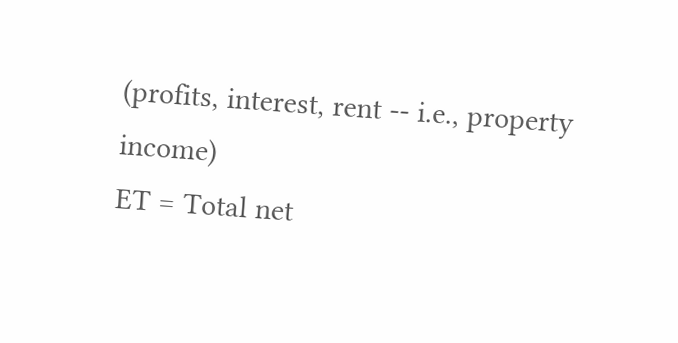(profits, interest, rent -- i.e., property income)
ET = Total net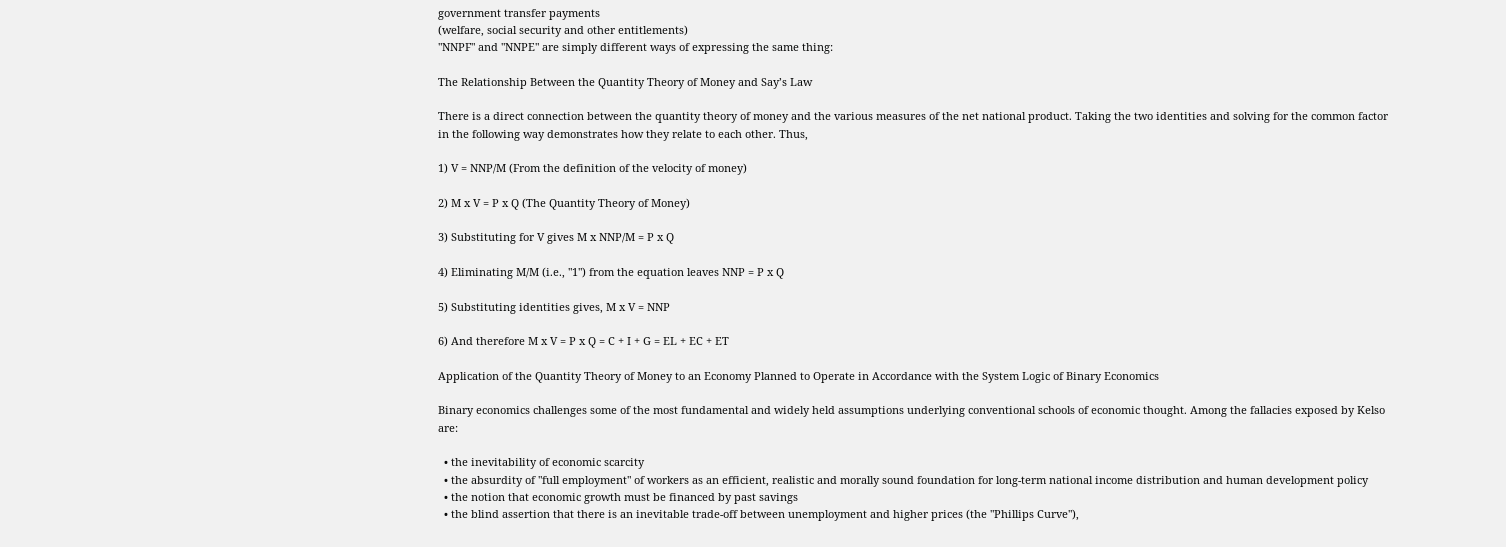government transfer payments
(welfare, social security and other entitlements)
"NNPF" and "NNPE" are simply different ways of expressing the same thing:

The Relationship Between the Quantity Theory of Money and Say’s Law

There is a direct connection between the quantity theory of money and the various measures of the net national product. Taking the two identities and solving for the common factor in the following way demonstrates how they relate to each other. Thus,

1) V = NNP/M (From the definition of the velocity of money)

2) M x V = P x Q (The Quantity Theory of Money)

3) Substituting for V gives M x NNP/M = P x Q

4) Eliminating M/M (i.e., "1") from the equation leaves NNP = P x Q

5) Substituting identities gives, M x V = NNP

6) And therefore M x V = P x Q = C + I + G = EL + EC + ET

Application of the Quantity Theory of Money to an Economy Planned to Operate in Accordance with the System Logic of Binary Economics

Binary economics challenges some of the most fundamental and widely held assumptions underlying conventional schools of economic thought. Among the fallacies exposed by Kelso are:

  • the inevitability of economic scarcity
  • the absurdity of "full employment" of workers as an efficient, realistic and morally sound foundation for long-term national income distribution and human development policy
  • the notion that economic growth must be financed by past savings
  • the blind assertion that there is an inevitable trade-off between unemployment and higher prices (the "Phillips Curve"),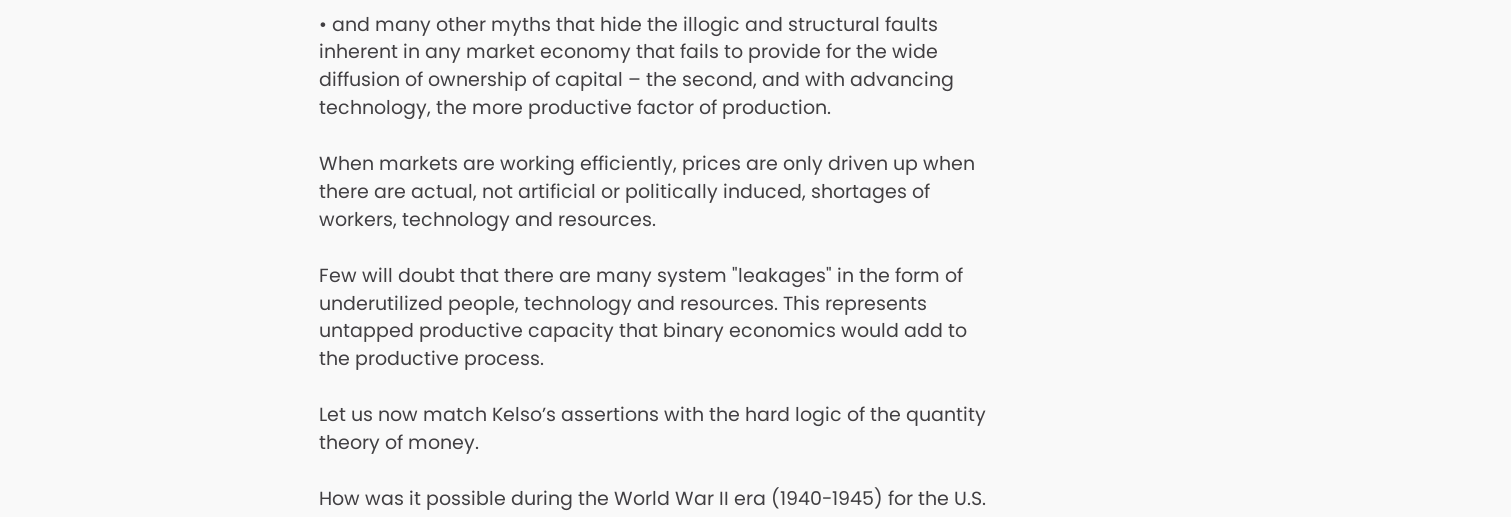• and many other myths that hide the illogic and structural faults inherent in any market economy that fails to provide for the wide diffusion of ownership of capital – the second, and with advancing technology, the more productive factor of production.

When markets are working efficiently, prices are only driven up when there are actual, not artificial or politically induced, shortages of workers, technology and resources.

Few will doubt that there are many system "leakages" in the form of underutilized people, technology and resources. This represents untapped productive capacity that binary economics would add to the productive process.

Let us now match Kelso’s assertions with the hard logic of the quantity theory of money.

How was it possible during the World War II era (1940-1945) for the U.S.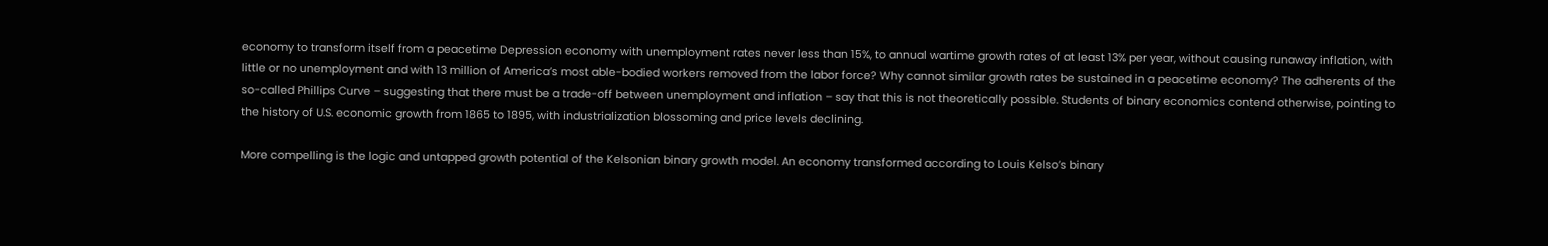economy to transform itself from a peacetime Depression economy with unemployment rates never less than 15%, to annual wartime growth rates of at least 13% per year, without causing runaway inflation, with little or no unemployment and with 13 million of America’s most able-bodied workers removed from the labor force? Why cannot similar growth rates be sustained in a peacetime economy? The adherents of the so-called Phillips Curve – suggesting that there must be a trade-off between unemployment and inflation – say that this is not theoretically possible. Students of binary economics contend otherwise, pointing to the history of U.S. economic growth from 1865 to 1895, with industrialization blossoming and price levels declining.

More compelling is the logic and untapped growth potential of the Kelsonian binary growth model. An economy transformed according to Louis Kelso’s binary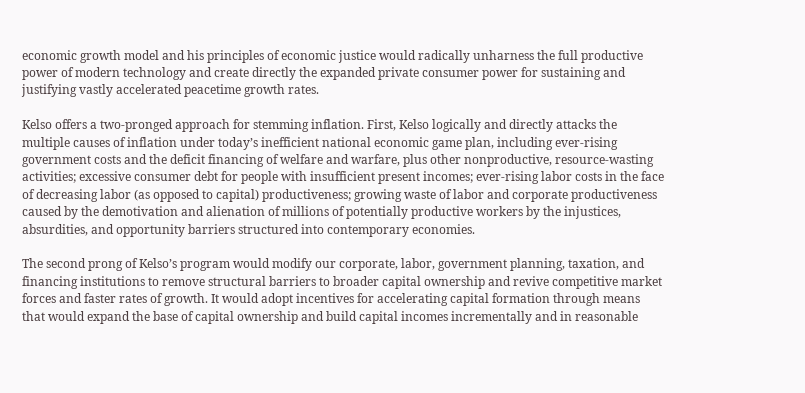economic growth model and his principles of economic justice would radically unharness the full productive power of modern technology and create directly the expanded private consumer power for sustaining and justifying vastly accelerated peacetime growth rates.

Kelso offers a two-pronged approach for stemming inflation. First, Kelso logically and directly attacks the multiple causes of inflation under today’s inefficient national economic game plan, including ever-rising government costs and the deficit financing of welfare and warfare, plus other nonproductive, resource-wasting activities; excessive consumer debt for people with insufficient present incomes; ever-rising labor costs in the face of decreasing labor (as opposed to capital) productiveness; growing waste of labor and corporate productiveness caused by the demotivation and alienation of millions of potentially productive workers by the injustices, absurdities, and opportunity barriers structured into contemporary economies.

The second prong of Kelso’s program would modify our corporate, labor, government planning, taxation, and financing institutions to remove structural barriers to broader capital ownership and revive competitive market forces and faster rates of growth. It would adopt incentives for accelerating capital formation through means that would expand the base of capital ownership and build capital incomes incrementally and in reasonable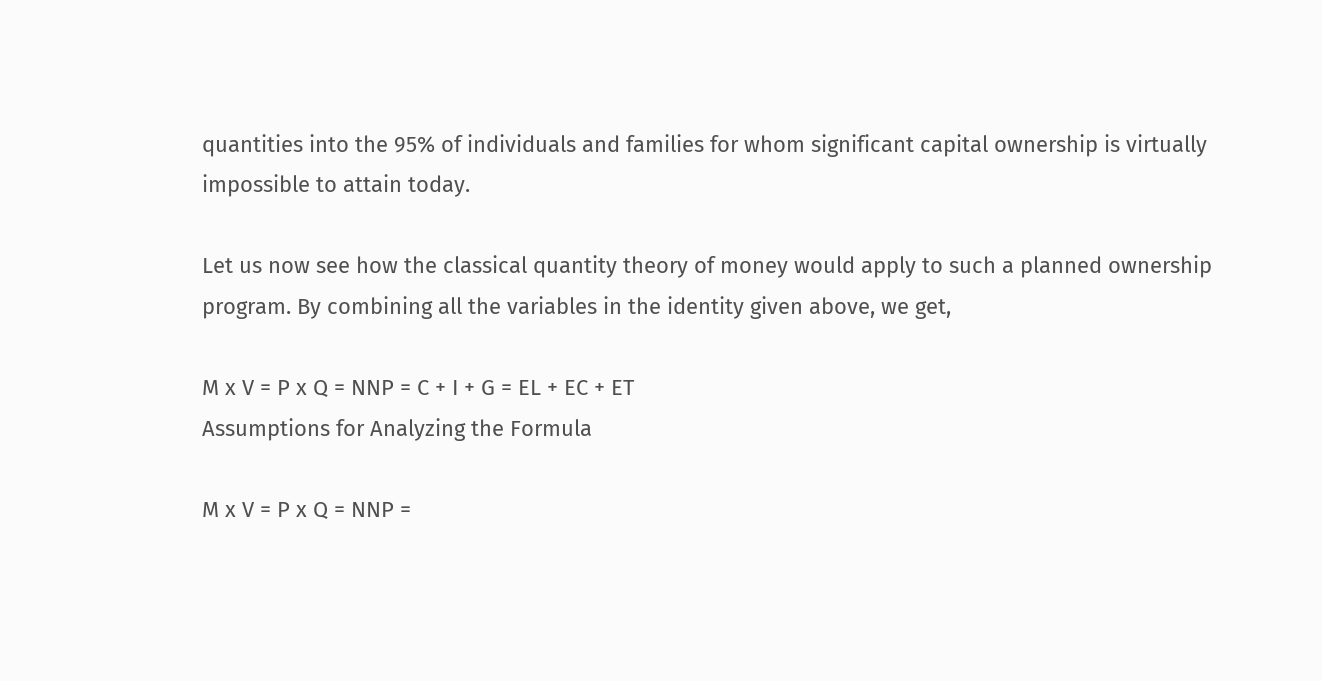quantities into the 95% of individuals and families for whom significant capital ownership is virtually impossible to attain today.

Let us now see how the classical quantity theory of money would apply to such a planned ownership program. By combining all the variables in the identity given above, we get,

M x V = P x Q = NNP = C + I + G = EL + EC + ET
Assumptions for Analyzing the Formula

M x V = P x Q = NNP =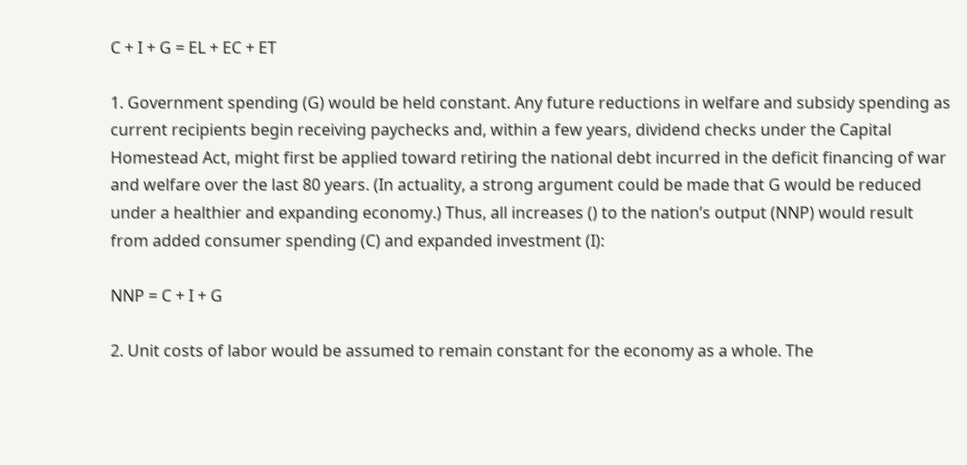C + I + G = EL + EC + ET

1. Government spending (G) would be held constant. Any future reductions in welfare and subsidy spending as current recipients begin receiving paychecks and, within a few years, dividend checks under the Capital Homestead Act, might first be applied toward retiring the national debt incurred in the deficit financing of war and welfare over the last 80 years. (In actuality, a strong argument could be made that G would be reduced under a healthier and expanding economy.) Thus, all increases () to the nation’s output (NNP) would result from added consumer spending (C) and expanded investment (I):

NNP = C + I + G

2. Unit costs of labor would be assumed to remain constant for the economy as a whole. The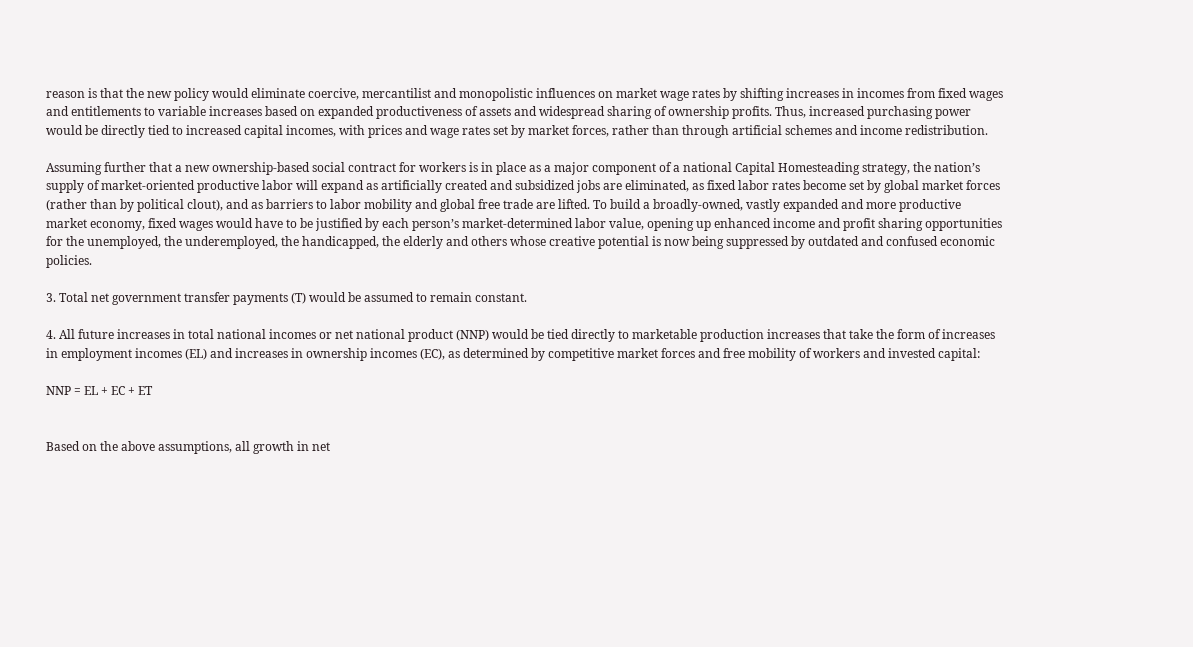reason is that the new policy would eliminate coercive, mercantilist and monopolistic influences on market wage rates by shifting increases in incomes from fixed wages and entitlements to variable increases based on expanded productiveness of assets and widespread sharing of ownership profits. Thus, increased purchasing power would be directly tied to increased capital incomes, with prices and wage rates set by market forces, rather than through artificial schemes and income redistribution.

Assuming further that a new ownership-based social contract for workers is in place as a major component of a national Capital Homesteading strategy, the nation’s supply of market-oriented productive labor will expand as artificially created and subsidized jobs are eliminated, as fixed labor rates become set by global market forces (rather than by political clout), and as barriers to labor mobility and global free trade are lifted. To build a broadly-owned, vastly expanded and more productive market economy, fixed wages would have to be justified by each person’s market-determined labor value, opening up enhanced income and profit sharing opportunities for the unemployed, the underemployed, the handicapped, the elderly and others whose creative potential is now being suppressed by outdated and confused economic policies.

3. Total net government transfer payments (T) would be assumed to remain constant.

4. All future increases in total national incomes or net national product (NNP) would be tied directly to marketable production increases that take the form of increases in employment incomes (EL) and increases in ownership incomes (EC), as determined by competitive market forces and free mobility of workers and invested capital:

NNP = EL + EC + ET


Based on the above assumptions, all growth in net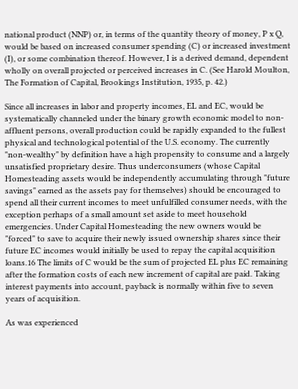national product (NNP) or, in terms of the quantity theory of money, P x Q, would be based on increased consumer spending (C) or increased investment (I), or some combination thereof. However, I is a derived demand, dependent wholly on overall projected or perceived increases in C. (See Harold Moulton, The Formation of Capital, Brookings Institution, 1935, p. 42.)

Since all increases in labor and property incomes, EL and EC, would be systematically channeled under the binary growth economic model to non-affluent persons, overall production could be rapidly expanded to the fullest physical and technological potential of the U.S. economy. The currently "non-wealthy" by definition have a high propensity to consume and a largely unsatisfied proprietary desire. Thus underconsumers (whose Capital Homesteading assets would be independently accumulating through "future savings" earned as the assets pay for themselves) should be encouraged to spend all their current incomes to meet unfulfilled consumer needs, with the exception perhaps of a small amount set aside to meet household emergencies. Under Capital Homesteading the new owners would be "forced" to save to acquire their newly issued ownership shares since their future EC incomes would initially be used to repay the capital acquisition loans.16 The limits of C would be the sum of projected EL plus EC remaining after the formation costs of each new increment of capital are paid. Taking interest payments into account, payback is normally within five to seven years of acquisition.

As was experienced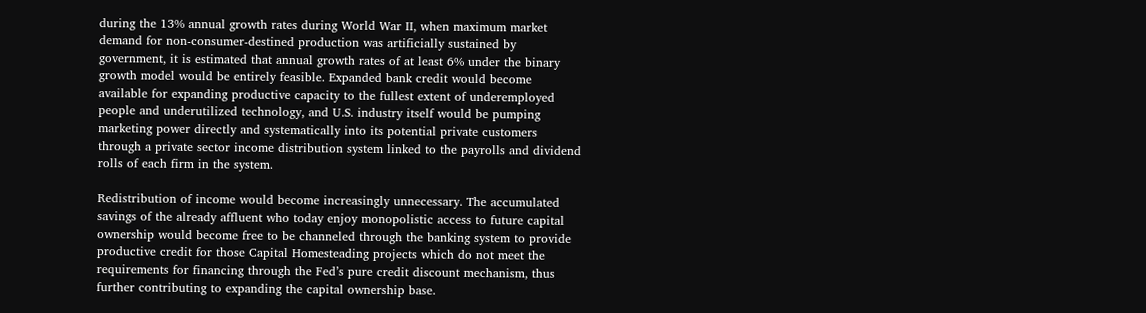during the 13% annual growth rates during World War II, when maximum market demand for non-consumer-destined production was artificially sustained by government, it is estimated that annual growth rates of at least 6% under the binary growth model would be entirely feasible. Expanded bank credit would become available for expanding productive capacity to the fullest extent of underemployed people and underutilized technology, and U.S. industry itself would be pumping marketing power directly and systematically into its potential private customers through a private sector income distribution system linked to the payrolls and dividend rolls of each firm in the system.

Redistribution of income would become increasingly unnecessary. The accumulated savings of the already affluent who today enjoy monopolistic access to future capital ownership would become free to be channeled through the banking system to provide productive credit for those Capital Homesteading projects which do not meet the requirements for financing through the Fed’s pure credit discount mechanism, thus further contributing to expanding the capital ownership base.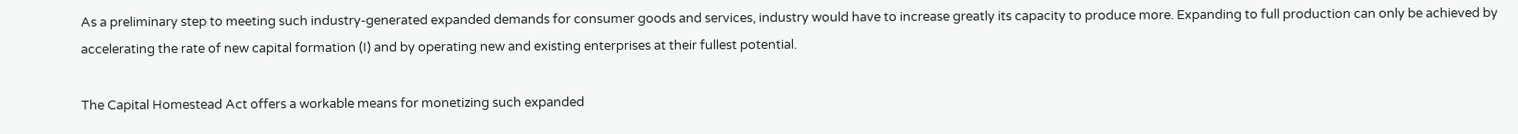As a preliminary step to meeting such industry-generated expanded demands for consumer goods and services, industry would have to increase greatly its capacity to produce more. Expanding to full production can only be achieved by accelerating the rate of new capital formation (I) and by operating new and existing enterprises at their fullest potential.

The Capital Homestead Act offers a workable means for monetizing such expanded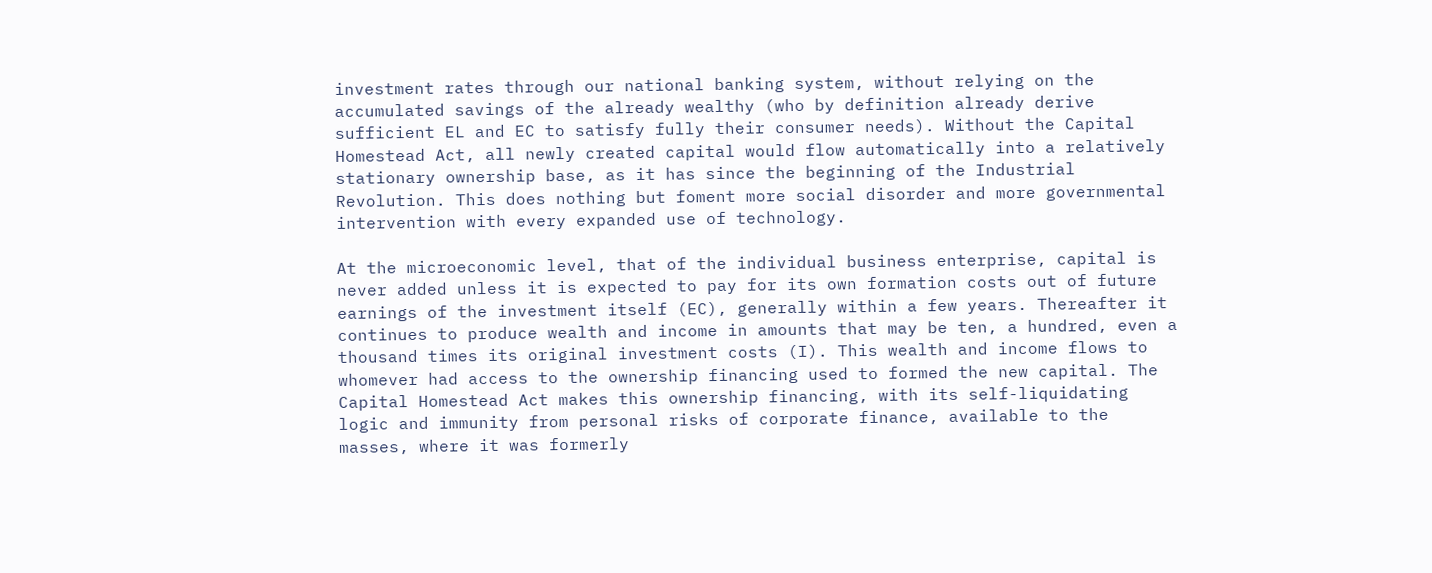investment rates through our national banking system, without relying on the accumulated savings of the already wealthy (who by definition already derive sufficient EL and EC to satisfy fully their consumer needs). Without the Capital Homestead Act, all newly created capital would flow automatically into a relatively stationary ownership base, as it has since the beginning of the Industrial Revolution. This does nothing but foment more social disorder and more governmental intervention with every expanded use of technology.

At the microeconomic level, that of the individual business enterprise, capital is never added unless it is expected to pay for its own formation costs out of future earnings of the investment itself (EC), generally within a few years. Thereafter it continues to produce wealth and income in amounts that may be ten, a hundred, even a thousand times its original investment costs (I). This wealth and income flows to whomever had access to the ownership financing used to formed the new capital. The Capital Homestead Act makes this ownership financing, with its self-liquidating logic and immunity from personal risks of corporate finance, available to the masses, where it was formerly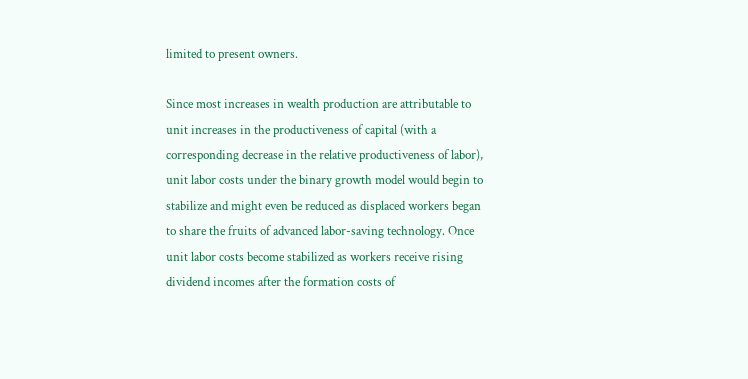limited to present owners.

Since most increases in wealth production are attributable to unit increases in the productiveness of capital (with a corresponding decrease in the relative productiveness of labor), unit labor costs under the binary growth model would begin to stabilize and might even be reduced as displaced workers began to share the fruits of advanced labor-saving technology. Once unit labor costs become stabilized as workers receive rising dividend incomes after the formation costs of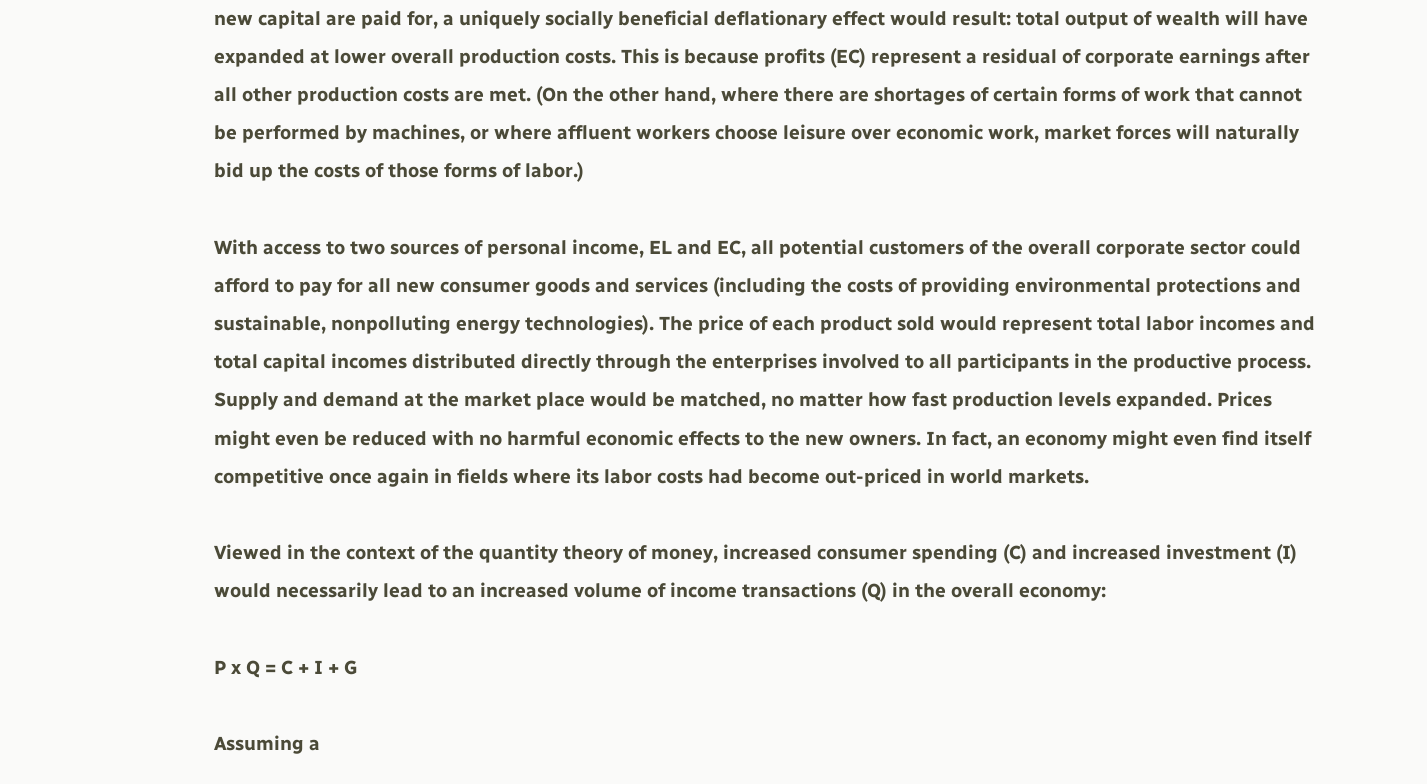new capital are paid for, a uniquely socially beneficial deflationary effect would result: total output of wealth will have expanded at lower overall production costs. This is because profits (EC) represent a residual of corporate earnings after all other production costs are met. (On the other hand, where there are shortages of certain forms of work that cannot be performed by machines, or where affluent workers choose leisure over economic work, market forces will naturally bid up the costs of those forms of labor.)

With access to two sources of personal income, EL and EC, all potential customers of the overall corporate sector could afford to pay for all new consumer goods and services (including the costs of providing environmental protections and sustainable, nonpolluting energy technologies). The price of each product sold would represent total labor incomes and total capital incomes distributed directly through the enterprises involved to all participants in the productive process. Supply and demand at the market place would be matched, no matter how fast production levels expanded. Prices might even be reduced with no harmful economic effects to the new owners. In fact, an economy might even find itself competitive once again in fields where its labor costs had become out-priced in world markets.

Viewed in the context of the quantity theory of money, increased consumer spending (C) and increased investment (I) would necessarily lead to an increased volume of income transactions (Q) in the overall economy:

P x Q = C + I + G

Assuming a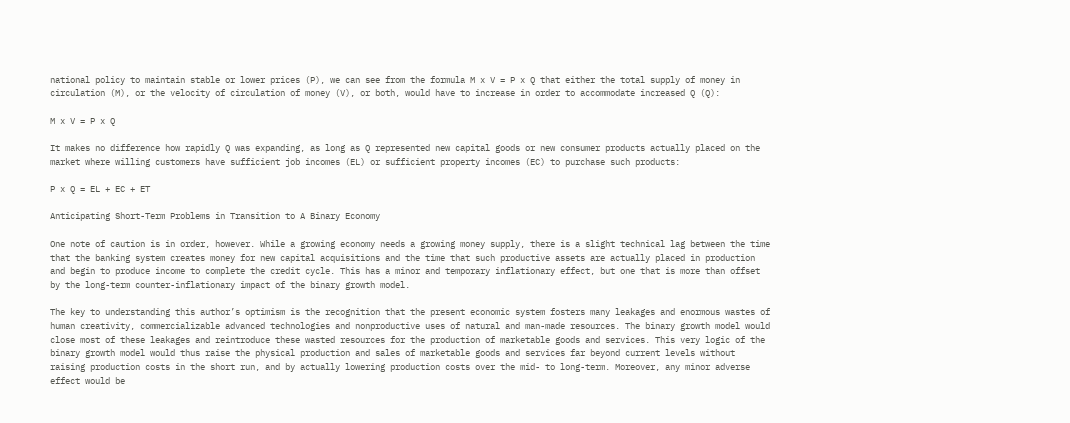national policy to maintain stable or lower prices (P), we can see from the formula M x V = P x Q that either the total supply of money in circulation (M), or the velocity of circulation of money (V), or both, would have to increase in order to accommodate increased Q (Q):

M x V = P x Q

It makes no difference how rapidly Q was expanding, as long as Q represented new capital goods or new consumer products actually placed on the market where willing customers have sufficient job incomes (EL) or sufficient property incomes (EC) to purchase such products:

P x Q = EL + EC + ET

Anticipating Short-Term Problems in Transition to A Binary Economy

One note of caution is in order, however. While a growing economy needs a growing money supply, there is a slight technical lag between the time that the banking system creates money for new capital acquisitions and the time that such productive assets are actually placed in production and begin to produce income to complete the credit cycle. This has a minor and temporary inflationary effect, but one that is more than offset by the long-term counter-inflationary impact of the binary growth model.

The key to understanding this author’s optimism is the recognition that the present economic system fosters many leakages and enormous wastes of human creativity, commercializable advanced technologies and nonproductive uses of natural and man-made resources. The binary growth model would close most of these leakages and reintroduce these wasted resources for the production of marketable goods and services. This very logic of the binary growth model would thus raise the physical production and sales of marketable goods and services far beyond current levels without raising production costs in the short run, and by actually lowering production costs over the mid- to long-term. Moreover, any minor adverse effect would be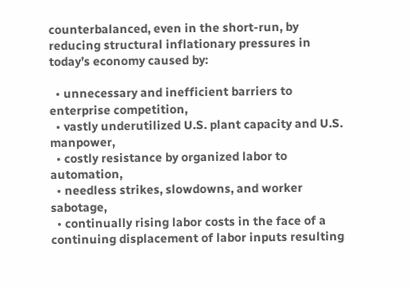counterbalanced, even in the short-run, by reducing structural inflationary pressures in today’s economy caused by:

  • unnecessary and inefficient barriers to enterprise competition,
  • vastly underutilized U.S. plant capacity and U.S. manpower,
  • costly resistance by organized labor to automation,
  • needless strikes, slowdowns, and worker sabotage,
  • continually rising labor costs in the face of a continuing displacement of labor inputs resulting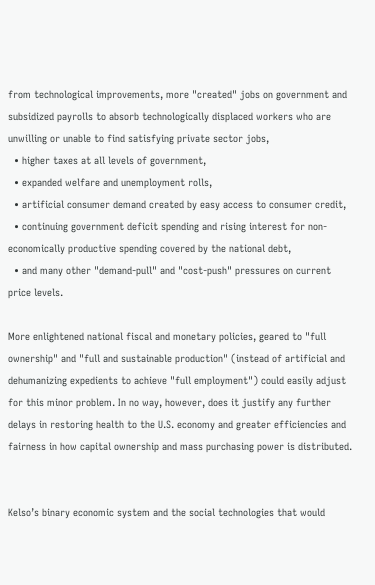from technological improvements, more "created" jobs on government and subsidized payrolls to absorb technologically displaced workers who are unwilling or unable to find satisfying private sector jobs,
  • higher taxes at all levels of government,
  • expanded welfare and unemployment rolls,
  • artificial consumer demand created by easy access to consumer credit,
  • continuing government deficit spending and rising interest for non-economically productive spending covered by the national debt,
  • and many other "demand-pull" and "cost-push" pressures on current price levels.

More enlightened national fiscal and monetary policies, geared to "full ownership" and "full and sustainable production" (instead of artificial and dehumanizing expedients to achieve "full employment") could easily adjust for this minor problem. In no way, however, does it justify any further delays in restoring health to the U.S. economy and greater efficiencies and fairness in how capital ownership and mass purchasing power is distributed.


Kelso’s binary economic system and the social technologies that would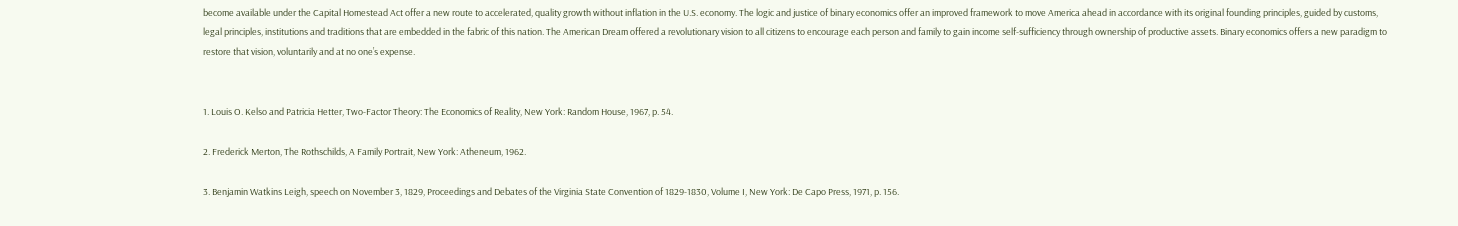become available under the Capital Homestead Act offer a new route to accelerated, quality growth without inflation in the U.S. economy. The logic and justice of binary economics offer an improved framework to move America ahead in accordance with its original founding principles, guided by customs, legal principles, institutions and traditions that are embedded in the fabric of this nation. The American Dream offered a revolutionary vision to all citizens to encourage each person and family to gain income self-sufficiency through ownership of productive assets. Binary economics offers a new paradigm to restore that vision, voluntarily and at no one’s expense.


1. Louis O. Kelso and Patricia Hetter, Two-Factor Theory: The Economics of Reality, New York: Random House, 1967, p. 54.

2. Frederick Merton, The Rothschilds, A Family Portrait, New York: Atheneum, 1962.

3. Benjamin Watkins Leigh, speech on November 3, 1829, Proceedings and Debates of the Virginia State Convention of 1829-1830, Volume I, New York: De Capo Press, 1971, p. 156.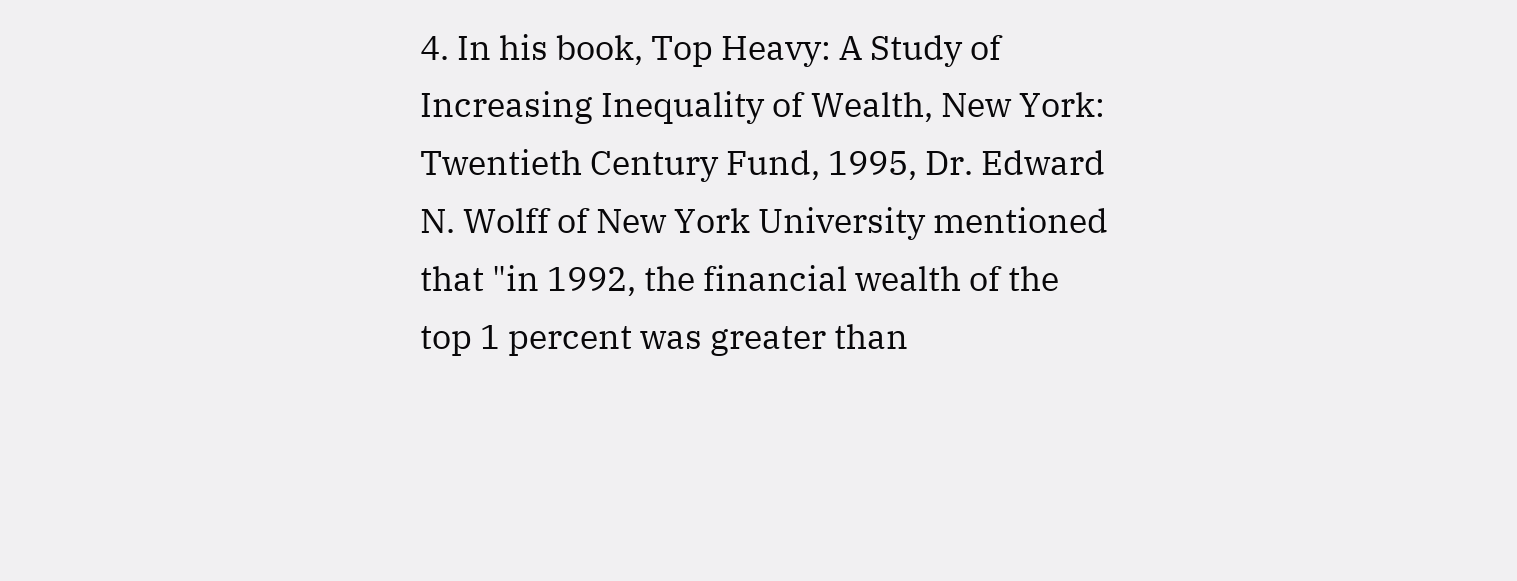4. In his book, Top Heavy: A Study of Increasing Inequality of Wealth, New York: Twentieth Century Fund, 1995, Dr. Edward N. Wolff of New York University mentioned that "in 1992, the financial wealth of the top 1 percent was greater than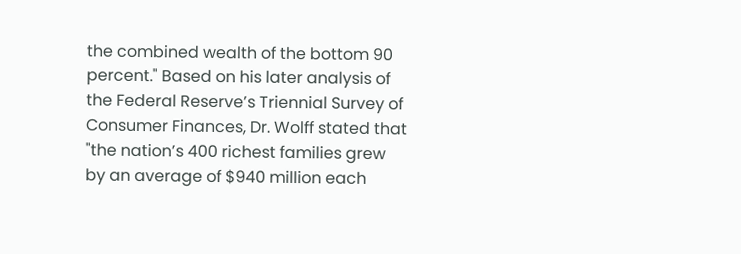the combined wealth of the bottom 90 percent." Based on his later analysis of the Federal Reserve’s Triennial Survey of Consumer Finances, Dr. Wolff stated that "the nation’s 400 richest families grew by an average of $940 million each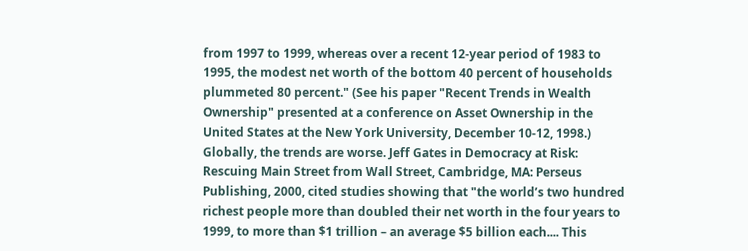from 1997 to 1999, whereas over a recent 12-year period of 1983 to 1995, the modest net worth of the bottom 40 percent of households plummeted 80 percent." (See his paper "Recent Trends in Wealth Ownership" presented at a conference on Asset Ownership in the United States at the New York University, December 10-12, 1998.) Globally, the trends are worse. Jeff Gates in Democracy at Risk: Rescuing Main Street from Wall Street, Cambridge, MA: Perseus Publishing, 2000, cited studies showing that "the world’s two hundred richest people more than doubled their net worth in the four years to 1999, to more than $1 trillion – an average $5 billion each.... This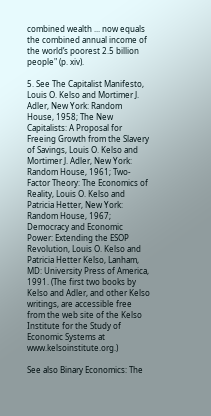combined wealth ... now equals the combined annual income of the world’s poorest 2.5 billion people" (p. xiv).

5. See The Capitalist Manifesto, Louis O. Kelso and Mortimer J. Adler, New York: Random House, 1958; The New Capitalists: A Proposal for Freeing Growth from the Slavery of Savings, Louis O. Kelso and Mortimer J. Adler, New York: Random House, 1961; Two-Factor Theory: The Economics of Reality, Louis O. Kelso and Patricia Hetter, New York: Random House, 1967; Democracy and Economic Power: Extending the ESOP Revolution, Louis O. Kelso and Patricia Hetter Kelso, Lanham, MD: University Press of America, 1991. (The first two books by Kelso and Adler, and other Kelso writings, are accessible free from the web site of the Kelso Institute for the Study of Economic Systems at www.kelsoinstitute.org.)

See also Binary Economics: The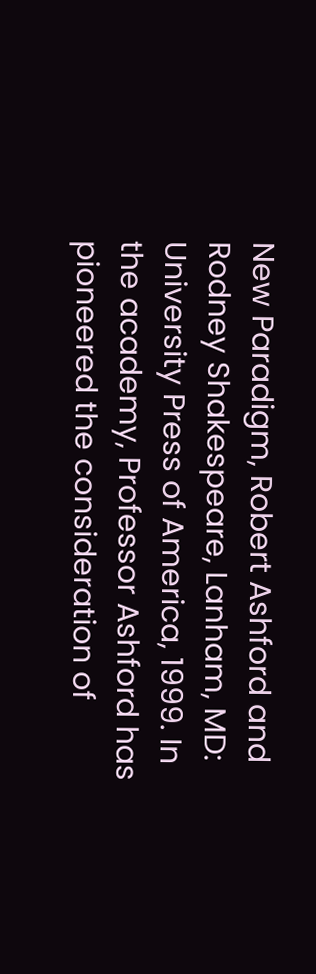New Paradigm, Robert Ashford and Rodney Shakespeare, Lanham, MD: University Press of America, 1999. In the academy, Professor Ashford has pioneered the consideration of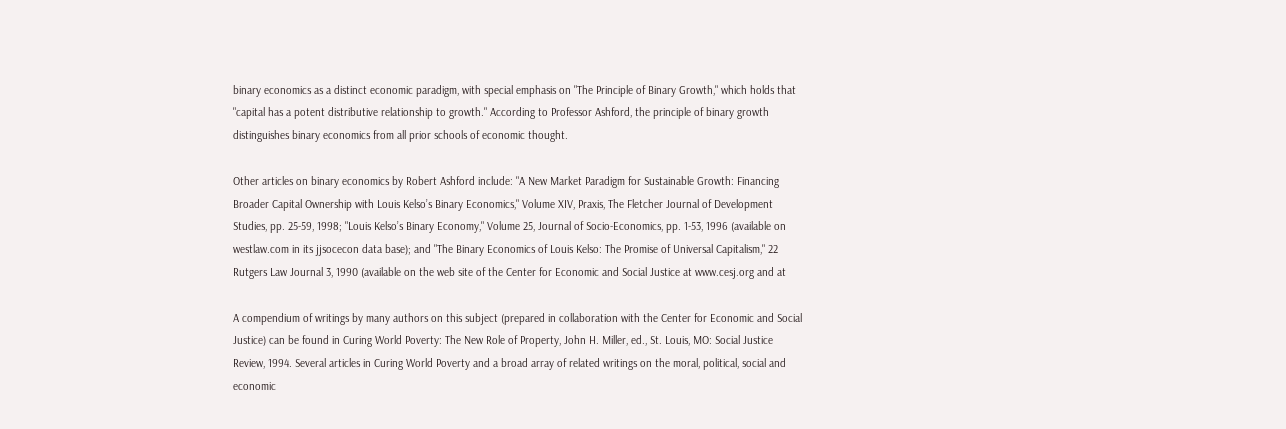binary economics as a distinct economic paradigm, with special emphasis on "The Principle of Binary Growth," which holds that "capital has a potent distributive relationship to growth." According to Professor Ashford, the principle of binary growth distinguishes binary economics from all prior schools of economic thought.

Other articles on binary economics by Robert Ashford include: "A New Market Paradigm for Sustainable Growth: Financing Broader Capital Ownership with Louis Kelso’s Binary Economics," Volume XIV, Praxis, The Fletcher Journal of Development Studies, pp. 25-59, 1998; "Louis Kelso’s Binary Economy," Volume 25, Journal of Socio-Economics, pp. 1-53, 1996 (available on westlaw.com in its jjsocecon data base); and "The Binary Economics of Louis Kelso: The Promise of Universal Capitalism," 22 Rutgers Law Journal 3, 1990 (available on the web site of the Center for Economic and Social Justice at www.cesj.org and at

A compendium of writings by many authors on this subject (prepared in collaboration with the Center for Economic and Social Justice) can be found in Curing World Poverty: The New Role of Property, John H. Miller, ed., St. Louis, MO: Social Justice Review, 1994. Several articles in Curing World Poverty and a broad array of related writings on the moral, political, social and economic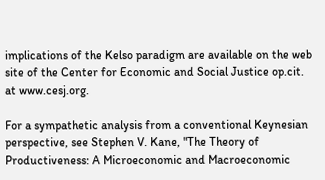implications of the Kelso paradigm are available on the web site of the Center for Economic and Social Justice op.cit. at www.cesj.org.

For a sympathetic analysis from a conventional Keynesian perspective, see Stephen V. Kane, "The Theory of Productiveness: A Microeconomic and Macroeconomic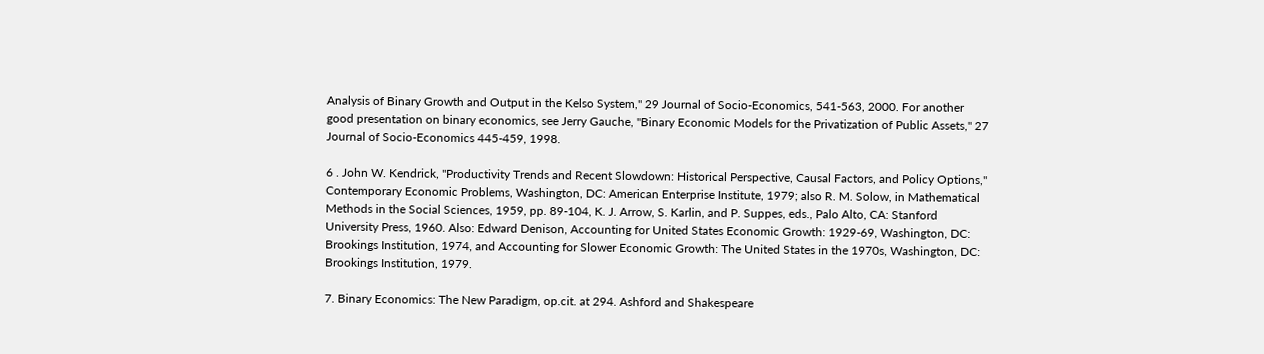Analysis of Binary Growth and Output in the Kelso System," 29 Journal of Socio-Economics, 541-563, 2000. For another good presentation on binary economics, see Jerry Gauche, "Binary Economic Models for the Privatization of Public Assets," 27 Journal of Socio-Economics 445-459, 1998.

6 . John W. Kendrick, "Productivity Trends and Recent Slowdown: Historical Perspective, Causal Factors, and Policy Options," Contemporary Economic Problems, Washington, DC: American Enterprise Institute, 1979; also R. M. Solow, in Mathematical Methods in the Social Sciences, 1959, pp. 89-104, K. J. Arrow, S. Karlin, and P. Suppes, eds., Palo Alto, CA: Stanford University Press, 1960. Also: Edward Denison, Accounting for United States Economic Growth: 1929-69, Washington, DC: Brookings Institution, 1974, and Accounting for Slower Economic Growth: The United States in the 1970s, Washington, DC: Brookings Institution, 1979.

7. Binary Economics: The New Paradigm, op.cit. at 294. Ashford and Shakespeare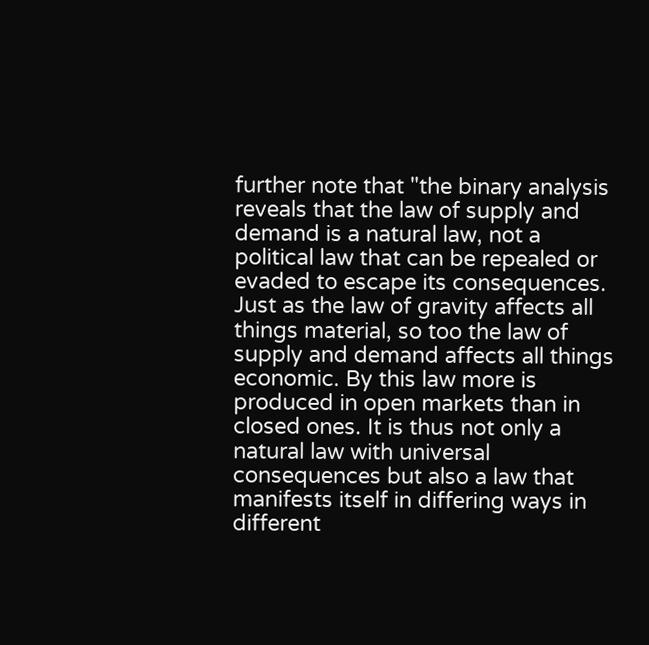further note that "the binary analysis reveals that the law of supply and demand is a natural law, not a political law that can be repealed or evaded to escape its consequences. Just as the law of gravity affects all things material, so too the law of supply and demand affects all things economic. By this law more is produced in open markets than in closed ones. It is thus not only a natural law with universal consequences but also a law that manifests itself in differing ways in different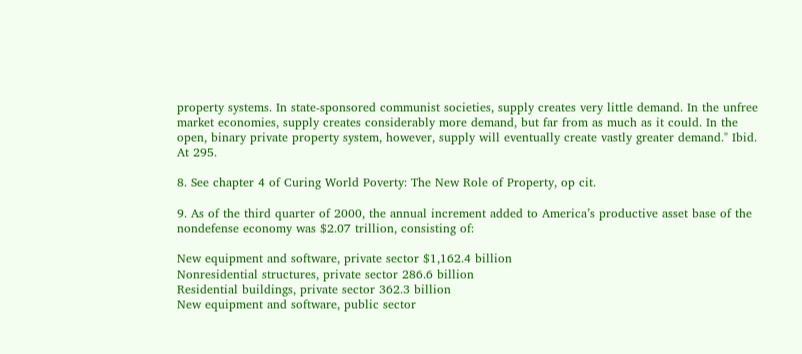property systems. In state-sponsored communist societies, supply creates very little demand. In the unfree market economies, supply creates considerably more demand, but far from as much as it could. In the open, binary private property system, however, supply will eventually create vastly greater demand." Ibid. At 295.

8. See chapter 4 of Curing World Poverty: The New Role of Property, op cit.

9. As of the third quarter of 2000, the annual increment added to America’s productive asset base of the nondefense economy was $2.07 trillion, consisting of:

New equipment and software, private sector $1,162.4 billion
Nonresidential structures, private sector 286.6 billion
Residential buildings, private sector 362.3 billion
New equipment and software, public sector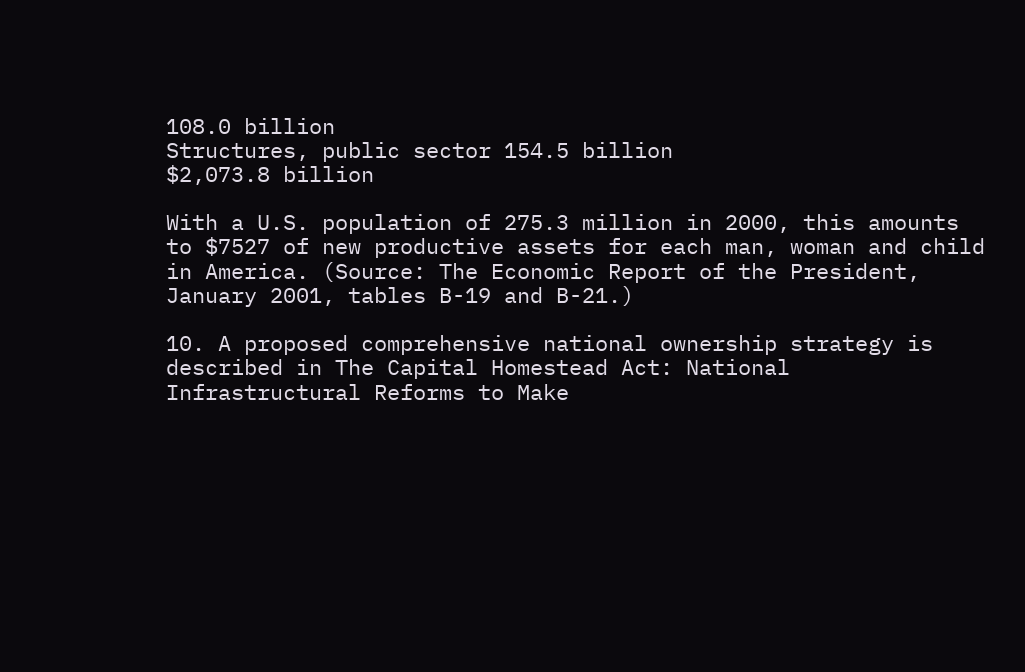108.0 billion
Structures, public sector 154.5 billion
$2,073.8 billion

With a U.S. population of 275.3 million in 2000, this amounts to $7527 of new productive assets for each man, woman and child in America. (Source: The Economic Report of the President, January 2001, tables B-19 and B-21.)

10. A proposed comprehensive national ownership strategy is described in The Capital Homestead Act: National Infrastructural Reforms to Make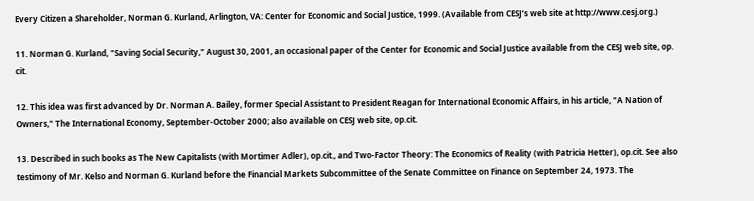Every Citizen a Shareholder, Norman G. Kurland, Arlington, VA: Center for Economic and Social Justice, 1999. (Available from CESJ’s web site at http://www.cesj.org.)

11. Norman G. Kurland, "Saving Social Security," August 30, 2001, an occasional paper of the Center for Economic and Social Justice available from the CESJ web site, op. cit.

12. This idea was first advanced by Dr. Norman A. Bailey, former Special Assistant to President Reagan for International Economic Affairs, in his article, "A Nation of Owners," The International Economy, September-October 2000; also available on CESJ web site, op.cit.

13. Described in such books as The New Capitalists (with Mortimer Adler), op.cit., and Two-Factor Theory: The Economics of Reality (with Patricia Hetter), op.cit. See also testimony of Mr. Kelso and Norman G. Kurland before the Financial Markets Subcommittee of the Senate Committee on Finance on September 24, 1973. The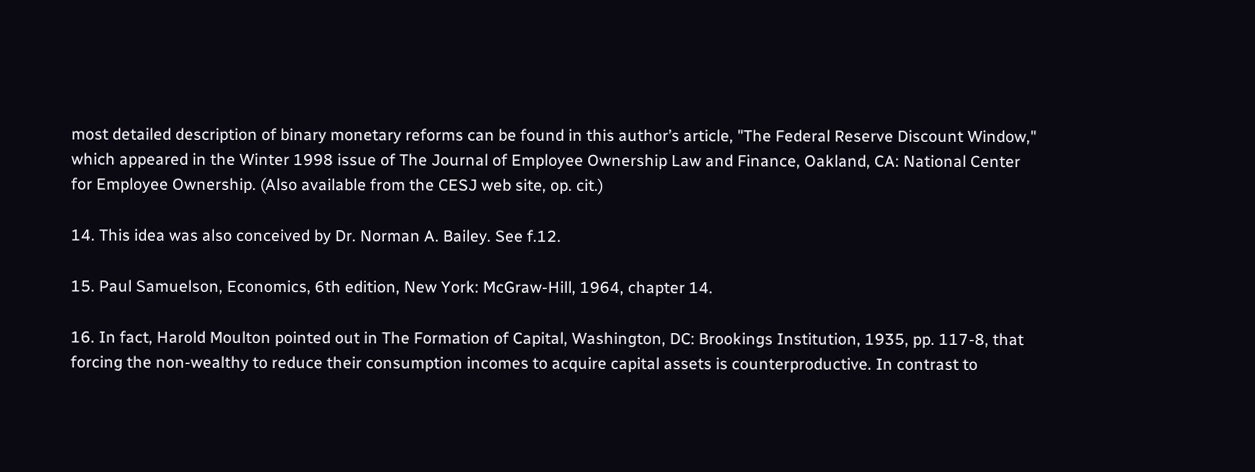most detailed description of binary monetary reforms can be found in this author’s article, "The Federal Reserve Discount Window," which appeared in the Winter 1998 issue of The Journal of Employee Ownership Law and Finance, Oakland, CA: National Center for Employee Ownership. (Also available from the CESJ web site, op. cit.)

14. This idea was also conceived by Dr. Norman A. Bailey. See f.12.

15. Paul Samuelson, Economics, 6th edition, New York: McGraw-Hill, 1964, chapter 14.

16. In fact, Harold Moulton pointed out in The Formation of Capital, Washington, DC: Brookings Institution, 1935, pp. 117-8, that forcing the non-wealthy to reduce their consumption incomes to acquire capital assets is counterproductive. In contrast to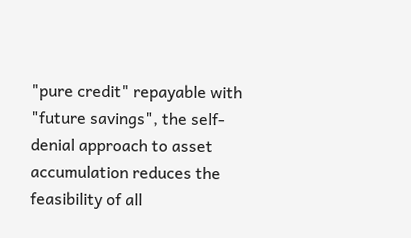"pure credit" repayable with "future savings", the self-denial approach to asset accumulation reduces the feasibility of all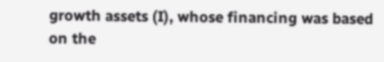growth assets (I), whose financing was based on the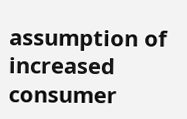assumption of increased consumer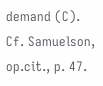demand (C). Cf. Samuelson, op.cit., p. 47.